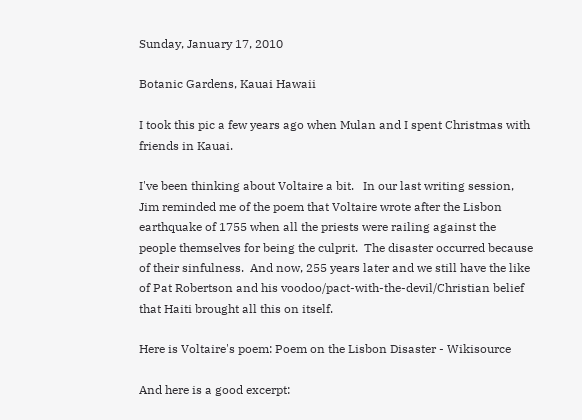Sunday, January 17, 2010

Botanic Gardens, Kauai Hawaii

I took this pic a few years ago when Mulan and I spent Christmas with friends in Kauai.

I've been thinking about Voltaire a bit.   In our last writing session, Jim reminded me of the poem that Voltaire wrote after the Lisbon earthquake of 1755 when all the priests were railing against the people themselves for being the culprit.  The disaster occurred because of their sinfulness.  And now, 255 years later and we still have the like of Pat Robertson and his voodoo/pact-with-the-devil/Christian belief that Haiti brought all this on itself.

Here is Voltaire's poem: Poem on the Lisbon Disaster - Wikisource

And here is a good excerpt: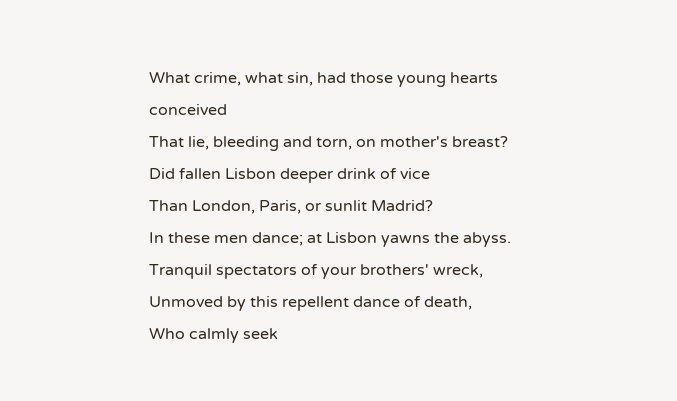What crime, what sin, had those young hearts conceived
That lie, bleeding and torn, on mother's breast?
Did fallen Lisbon deeper drink of vice
Than London, Paris, or sunlit Madrid?
In these men dance; at Lisbon yawns the abyss.
Tranquil spectators of your brothers' wreck,
Unmoved by this repellent dance of death,
Who calmly seek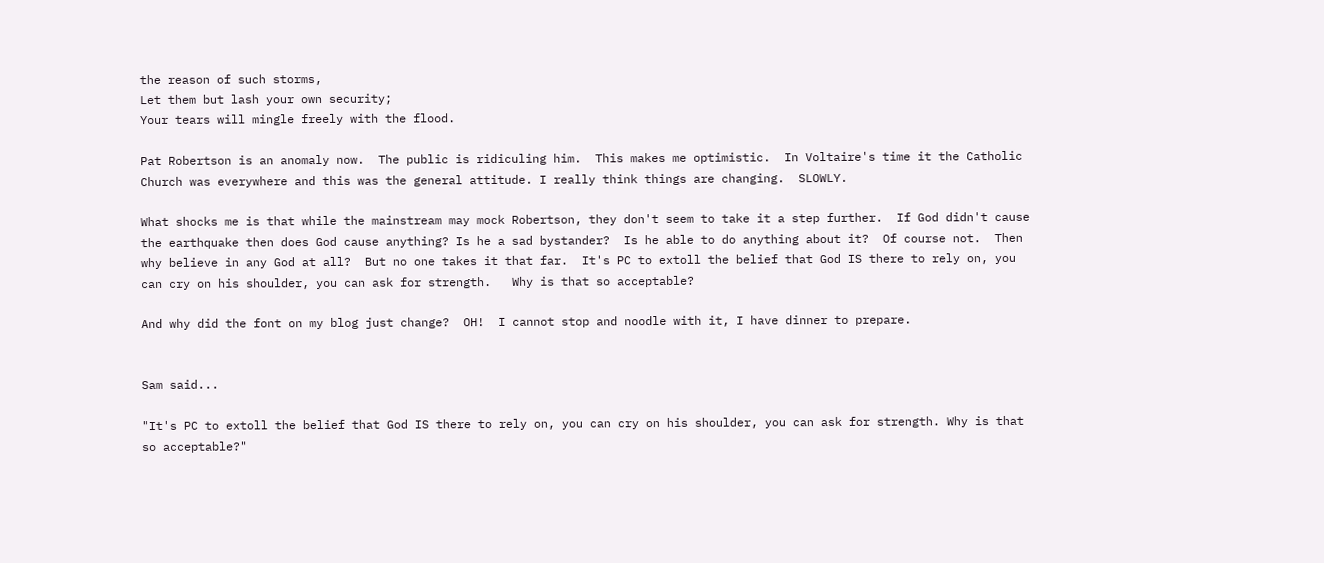the reason of such storms,
Let them but lash your own security;
Your tears will mingle freely with the flood.

Pat Robertson is an anomaly now.  The public is ridiculing him.  This makes me optimistic.  In Voltaire's time it the Catholic Church was everywhere and this was the general attitude. I really think things are changing.  SLOWLY.

What shocks me is that while the mainstream may mock Robertson, they don't seem to take it a step further.  If God didn't cause the earthquake then does God cause anything? Is he a sad bystander?  Is he able to do anything about it?  Of course not.  Then why believe in any God at all?  But no one takes it that far.  It's PC to extoll the belief that God IS there to rely on, you can cry on his shoulder, you can ask for strength.   Why is that so acceptable?

And why did the font on my blog just change?  OH!  I cannot stop and noodle with it, I have dinner to prepare.


Sam said...

"It's PC to extoll the belief that God IS there to rely on, you can cry on his shoulder, you can ask for strength. Why is that so acceptable?"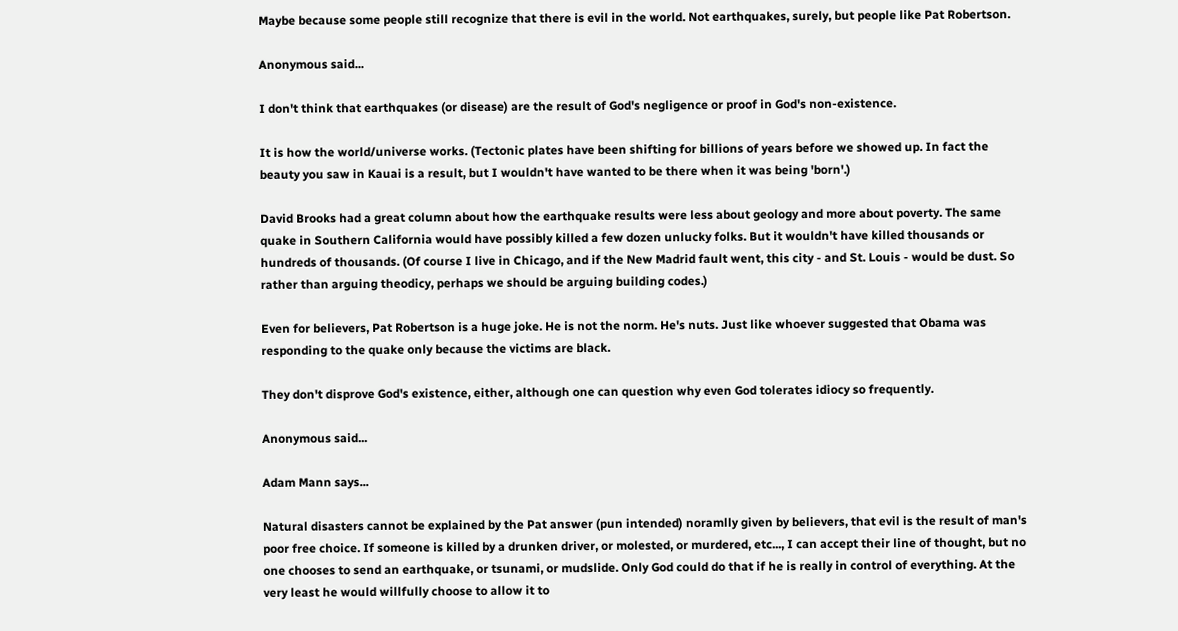Maybe because some people still recognize that there is evil in the world. Not earthquakes, surely, but people like Pat Robertson.

Anonymous said...

I don't think that earthquakes (or disease) are the result of God's negligence or proof in God's non-existence.

It is how the world/universe works. (Tectonic plates have been shifting for billions of years before we showed up. In fact the beauty you saw in Kauai is a result, but I wouldn't have wanted to be there when it was being 'born'.)

David Brooks had a great column about how the earthquake results were less about geology and more about poverty. The same quake in Southern California would have possibly killed a few dozen unlucky folks. But it wouldn't have killed thousands or hundreds of thousands. (Of course I live in Chicago, and if the New Madrid fault went, this city - and St. Louis - would be dust. So rather than arguing theodicy, perhaps we should be arguing building codes.)

Even for believers, Pat Robertson is a huge joke. He is not the norm. He's nuts. Just like whoever suggested that Obama was responding to the quake only because the victims are black.

They don't disprove God's existence, either, although one can question why even God tolerates idiocy so frequently.

Anonymous said...

Adam Mann says...

Natural disasters cannot be explained by the Pat answer (pun intended) noramlly given by believers, that evil is the result of man's poor free choice. If someone is killed by a drunken driver, or molested, or murdered, etc..., I can accept their line of thought, but no one chooses to send an earthquake, or tsunami, or mudslide. Only God could do that if he is really in control of everything. At the very least he would willfully choose to allow it to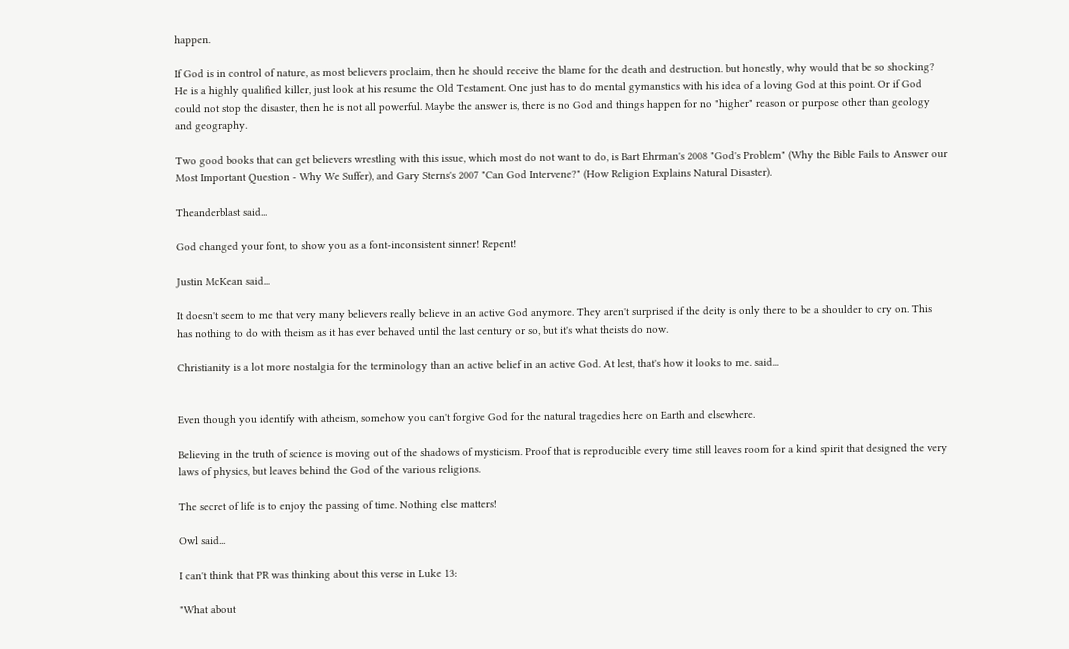happen.

If God is in control of nature, as most believers proclaim, then he should receive the blame for the death and destruction. but honestly, why would that be so shocking? He is a highly qualified killer, just look at his resume the Old Testament. One just has to do mental gymanstics with his idea of a loving God at this point. Or if God could not stop the disaster, then he is not all powerful. Maybe the answer is, there is no God and things happen for no "higher" reason or purpose other than geology and geography.

Two good books that can get believers wrestling with this issue, which most do not want to do, is Bart Ehrman's 2008 "God's Problem" (Why the Bible Fails to Answer our Most Important Question - Why We Suffer), and Gary Sterns's 2007 "Can God Intervene?" (How Religion Explains Natural Disaster).

Theanderblast said...

God changed your font, to show you as a font-inconsistent sinner! Repent!

Justin McKean said...

It doesn't seem to me that very many believers really believe in an active God anymore. They aren't surprised if the deity is only there to be a shoulder to cry on. This has nothing to do with theism as it has ever behaved until the last century or so, but it's what theists do now.

Christianity is a lot more nostalgia for the terminology than an active belief in an active God. At lest, that's how it looks to me. said...


Even though you identify with atheism, somehow you can't forgive God for the natural tragedies here on Earth and elsewhere.

Believing in the truth of science is moving out of the shadows of mysticism. Proof that is reproducible every time still leaves room for a kind spirit that designed the very laws of physics, but leaves behind the God of the various religions.

The secret of life is to enjoy the passing of time. Nothing else matters!

Owl said...

I can't think that PR was thinking about this verse in Luke 13:

"What about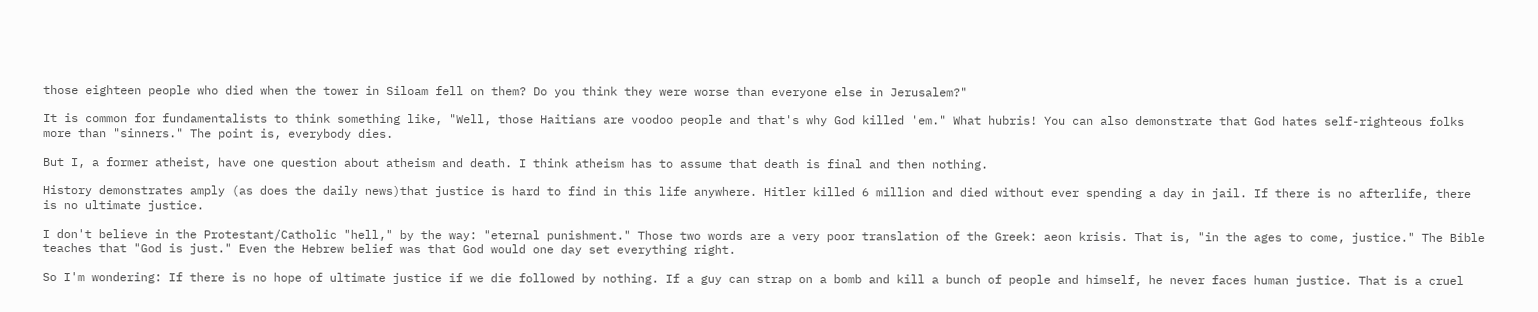those eighteen people who died when the tower in Siloam fell on them? Do you think they were worse than everyone else in Jerusalem?"

It is common for fundamentalists to think something like, "Well, those Haitians are voodoo people and that's why God killed 'em." What hubris! You can also demonstrate that God hates self-righteous folks more than "sinners." The point is, everybody dies.

But I, a former atheist, have one question about atheism and death. I think atheism has to assume that death is final and then nothing.

History demonstrates amply (as does the daily news)that justice is hard to find in this life anywhere. Hitler killed 6 million and died without ever spending a day in jail. If there is no afterlife, there is no ultimate justice.

I don't believe in the Protestant/Catholic "hell," by the way: "eternal punishment." Those two words are a very poor translation of the Greek: aeon krisis. That is, "in the ages to come, justice." The Bible teaches that "God is just." Even the Hebrew belief was that God would one day set everything right.

So I'm wondering: If there is no hope of ultimate justice if we die followed by nothing. If a guy can strap on a bomb and kill a bunch of people and himself, he never faces human justice. That is a cruel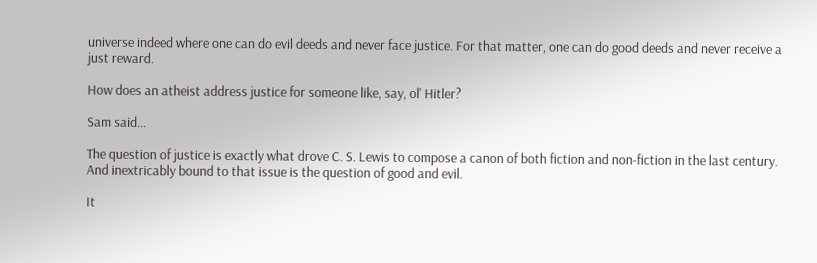universe indeed where one can do evil deeds and never face justice. For that matter, one can do good deeds and never receive a just reward.

How does an atheist address justice for someone like, say, ol' Hitler?

Sam said...

The question of justice is exactly what drove C. S. Lewis to compose a canon of both fiction and non-fiction in the last century. And inextricably bound to that issue is the question of good and evil.

It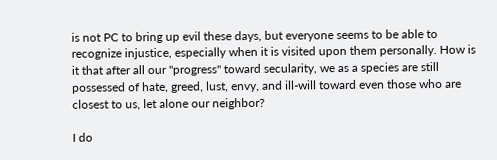is not PC to bring up evil these days, but everyone seems to be able to recognize injustice, especially when it is visited upon them personally. How is it that after all our "progress" toward secularity, we as a species are still possessed of hate, greed, lust, envy, and ill-will toward even those who are closest to us, let alone our neighbor?

I do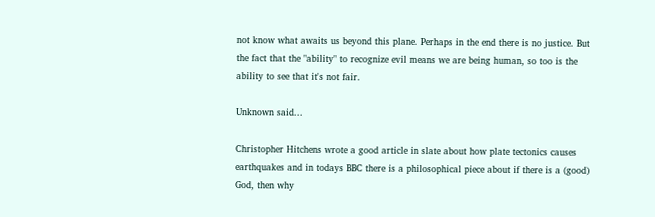not know what awaits us beyond this plane. Perhaps in the end there is no justice. But the fact that the "ability" to recognize evil means we are being human, so too is the ability to see that it's not fair.

Unknown said...

Christopher Hitchens wrote a good article in slate about how plate tectonics causes earthquakes and in todays BBC there is a philosophical piece about if there is a (good) God, then why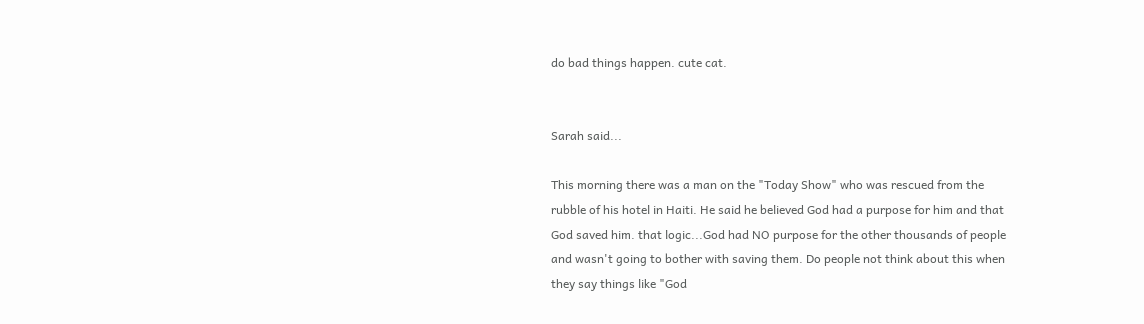do bad things happen. cute cat.


Sarah said...

This morning there was a man on the "Today Show" who was rescued from the rubble of his hotel in Haiti. He said he believed God had a purpose for him and that God saved him. that logic...God had NO purpose for the other thousands of people and wasn't going to bother with saving them. Do people not think about this when they say things like "God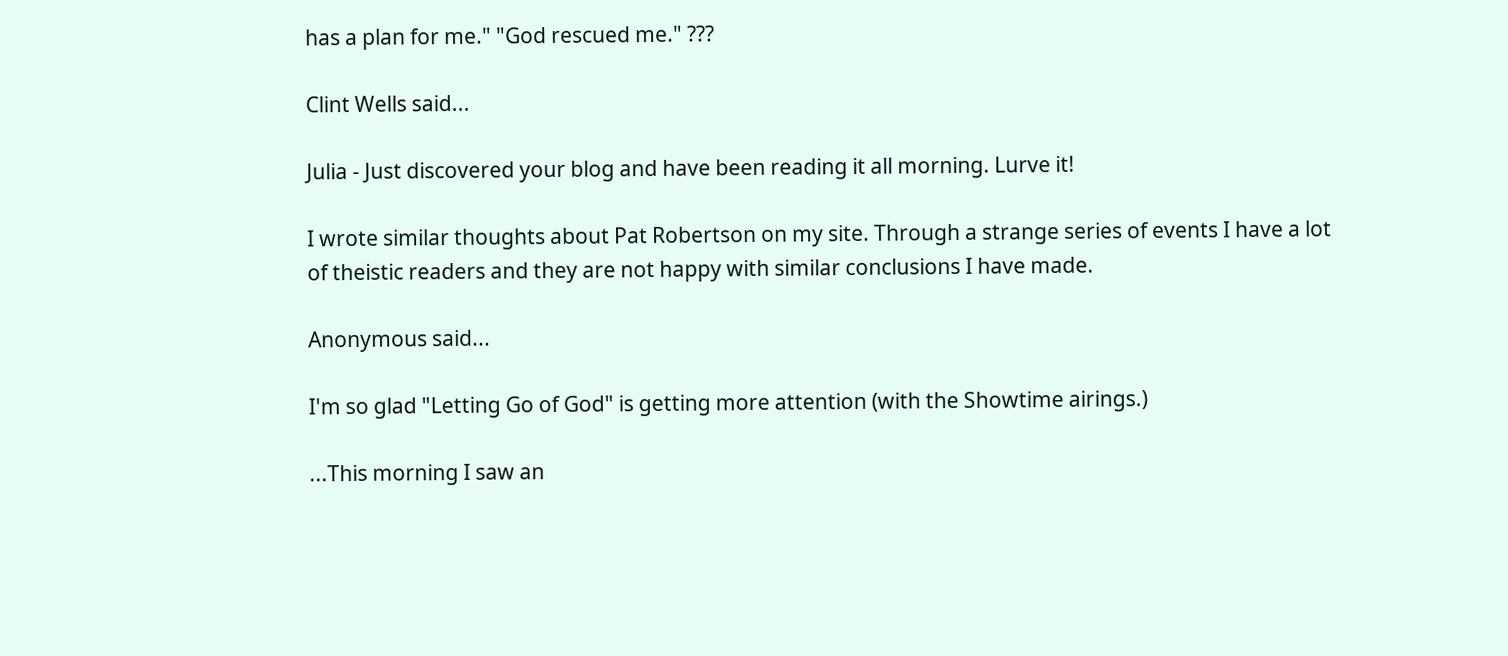has a plan for me." "God rescued me." ???

Clint Wells said...

Julia - Just discovered your blog and have been reading it all morning. Lurve it!

I wrote similar thoughts about Pat Robertson on my site. Through a strange series of events I have a lot of theistic readers and they are not happy with similar conclusions I have made.

Anonymous said...

I'm so glad "Letting Go of God" is getting more attention (with the Showtime airings.)

...This morning I saw an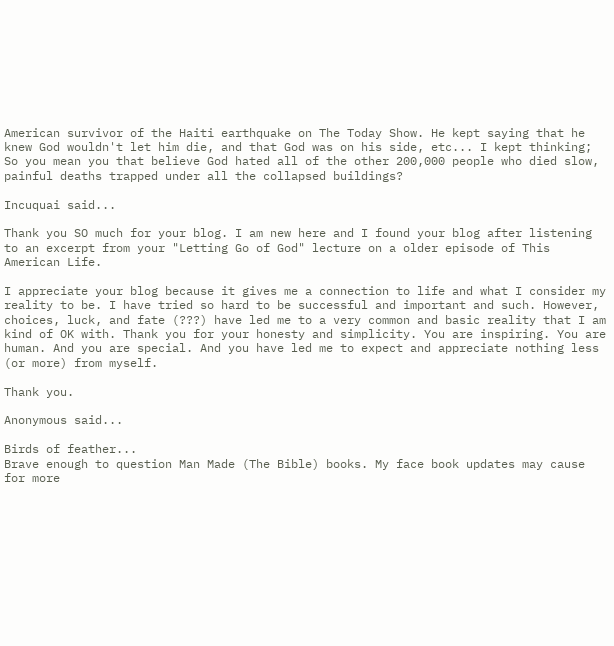American survivor of the Haiti earthquake on The Today Show. He kept saying that he knew God wouldn't let him die, and that God was on his side, etc... I kept thinking; So you mean you that believe God hated all of the other 200,000 people who died slow, painful deaths trapped under all the collapsed buildings?

Incuquai said...

Thank you SO much for your blog. I am new here and I found your blog after listening to an excerpt from your "Letting Go of God" lecture on a older episode of This American Life.

I appreciate your blog because it gives me a connection to life and what I consider my reality to be. I have tried so hard to be successful and important and such. However, choices, luck, and fate (???) have led me to a very common and basic reality that I am kind of OK with. Thank you for your honesty and simplicity. You are inspiring. You are human. And you are special. And you have led me to expect and appreciate nothing less (or more) from myself.

Thank you.

Anonymous said...

Birds of feather...
Brave enough to question Man Made (The Bible) books. My face book updates may cause for more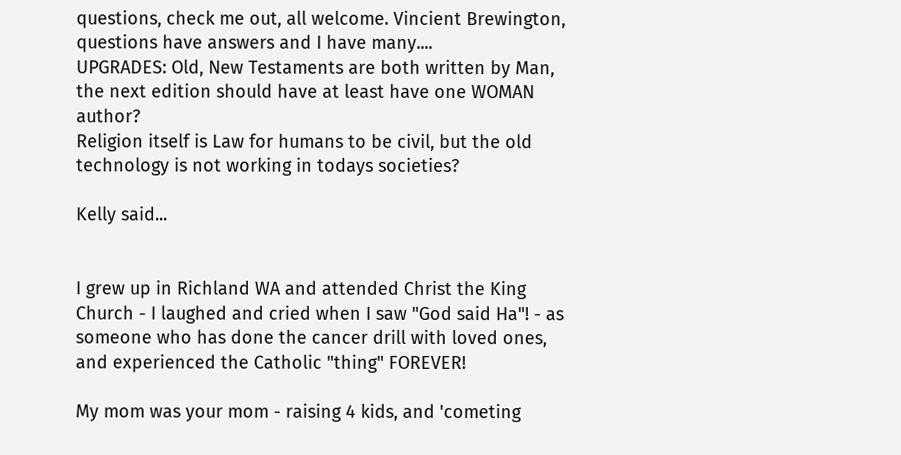questions, check me out, all welcome. Vincient Brewington, questions have answers and I have many....
UPGRADES: Old, New Testaments are both written by Man, the next edition should have at least have one WOMAN author?
Religion itself is Law for humans to be civil, but the old technology is not working in todays societies?

Kelly said...


I grew up in Richland WA and attended Christ the King Church - I laughed and cried when I saw "God said Ha"! - as someone who has done the cancer drill with loved ones, and experienced the Catholic "thing" FOREVER!

My mom was your mom - raising 4 kids, and 'cometing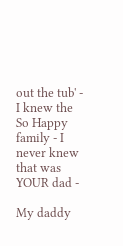out the tub' - I knew the So Happy family - I never knew that was YOUR dad -

My daddy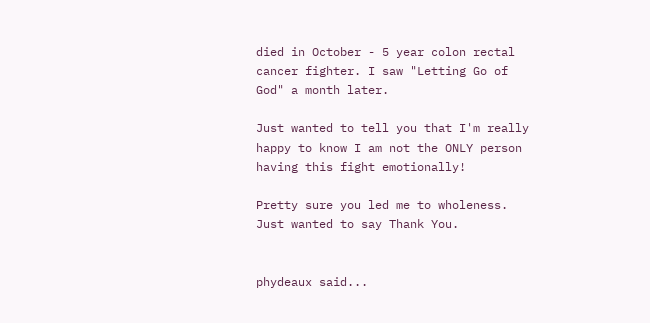died in October - 5 year colon rectal cancer fighter. I saw "Letting Go of God" a month later.

Just wanted to tell you that I'm really happy to know I am not the ONLY person having this fight emotionally!

Pretty sure you led me to wholeness.
Just wanted to say Thank You.


phydeaux said...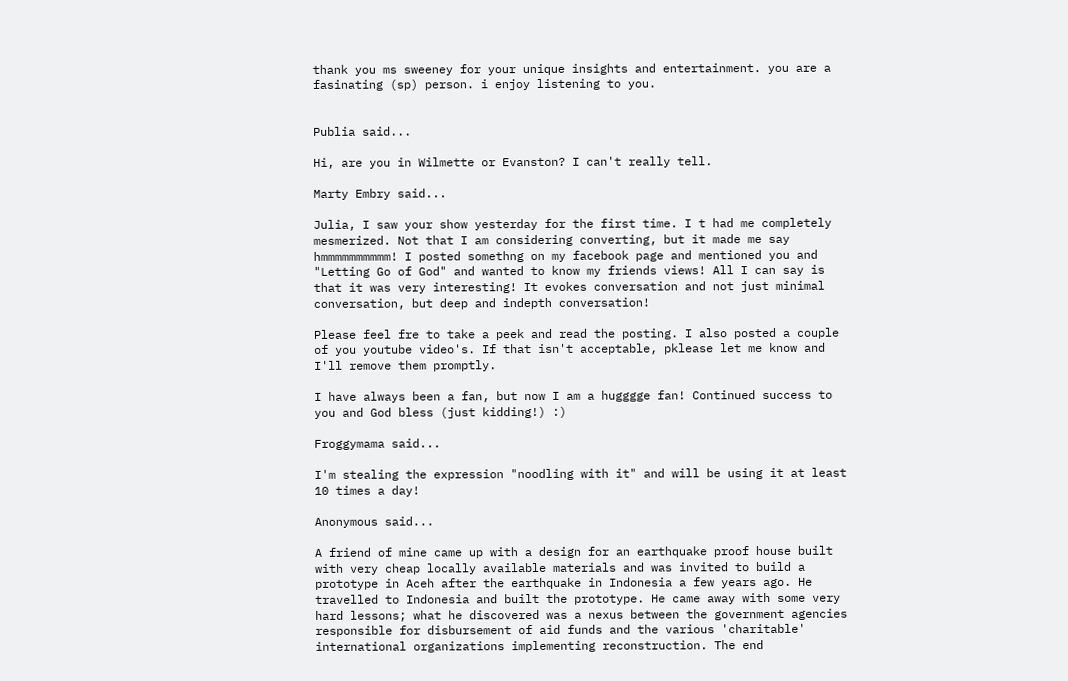thank you ms sweeney for your unique insights and entertainment. you are a fasinating (sp) person. i enjoy listening to you.


Publia said...

Hi, are you in Wilmette or Evanston? I can't really tell.

Marty Embry said...

Julia, I saw your show yesterday for the first time. I t had me completely mesmerized. Not that I am considering converting, but it made me say hmmmmmmmmmm! I posted somethng on my facebook page and mentioned you and "Letting Go of God" and wanted to know my friends views! All I can say is that it was very interesting! It evokes conversation and not just minimal conversation, but deep and indepth conversation!

Please feel fre to take a peek and read the posting. I also posted a couple of you youtube video's. If that isn't acceptable, pklease let me know and I'll remove them promptly.

I have always been a fan, but now I am a hugggge fan! Continued success to you and God bless (just kidding!) :)

Froggymama said...

I'm stealing the expression "noodling with it" and will be using it at least 10 times a day!

Anonymous said...

A friend of mine came up with a design for an earthquake proof house built with very cheap locally available materials and was invited to build a prototype in Aceh after the earthquake in Indonesia a few years ago. He travelled to Indonesia and built the prototype. He came away with some very hard lessons; what he discovered was a nexus between the government agencies responsible for disbursement of aid funds and the various 'charitable' international organizations implementing reconstruction. The end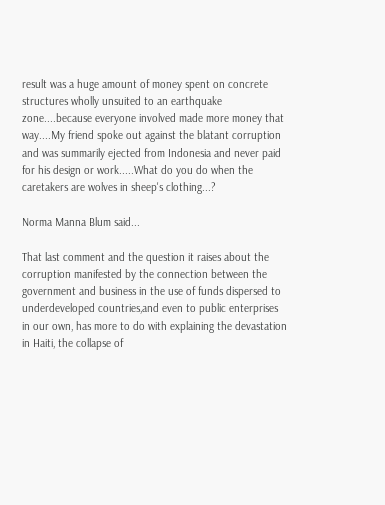result was a huge amount of money spent on concrete structures wholly unsuited to an earthquake zone....because everyone involved made more money that way....My friend spoke out against the blatant corruption and was summarily ejected from Indonesia and never paid for his design or work.....What do you do when the caretakers are wolves in sheep's clothing...?

Norma Manna Blum said...

That last comment and the question it raises about the corruption manifested by the connection between the government and business in the use of funds dispersed to underdeveloped countries,and even to public enterprises in our own, has more to do with explaining the devastation in Haiti, the collapse of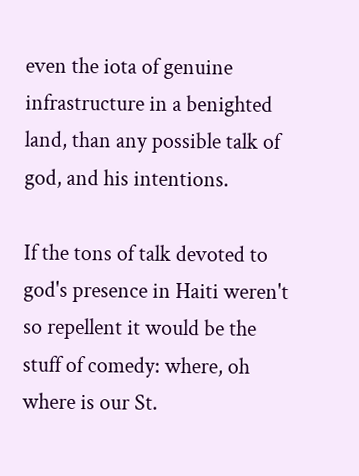even the iota of genuine infrastructure in a benighted land, than any possible talk of god, and his intentions.

If the tons of talk devoted to god's presence in Haiti weren't so repellent it would be the stuff of comedy: where, oh where is our St.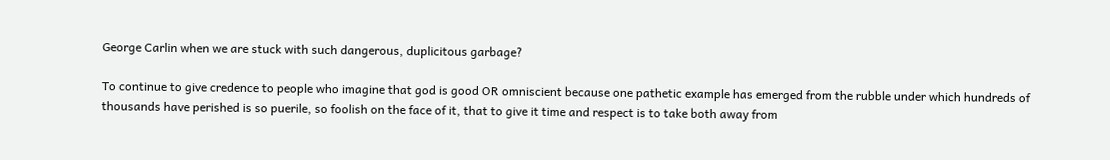George Carlin when we are stuck with such dangerous, duplicitous garbage?

To continue to give credence to people who imagine that god is good OR omniscient because one pathetic example has emerged from the rubble under which hundreds of thousands have perished is so puerile, so foolish on the face of it, that to give it time and respect is to take both away from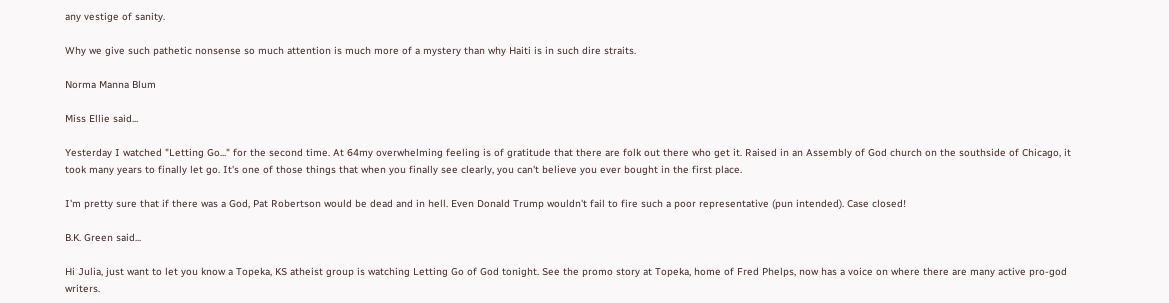any vestige of sanity.

Why we give such pathetic nonsense so much attention is much more of a mystery than why Haiti is in such dire straits.

Norma Manna Blum

Miss Ellie said...

Yesterday I watched "Letting Go..." for the second time. At 64my overwhelming feeling is of gratitude that there are folk out there who get it. Raised in an Assembly of God church on the southside of Chicago, it took many years to finally let go. It's one of those things that when you finally see clearly, you can't believe you ever bought in the first place.

I'm pretty sure that if there was a God, Pat Robertson would be dead and in hell. Even Donald Trump wouldn't fail to fire such a poor representative (pun intended). Case closed!

B.K. Green said...

Hi Julia, just want to let you know a Topeka, KS atheist group is watching Letting Go of God tonight. See the promo story at Topeka, home of Fred Phelps, now has a voice on where there are many active pro-god writers.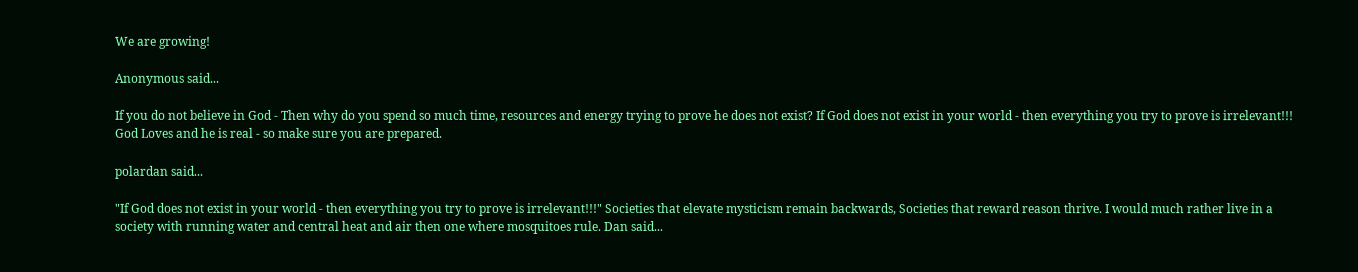We are growing!

Anonymous said...

If you do not believe in God - Then why do you spend so much time, resources and energy trying to prove he does not exist? If God does not exist in your world - then everything you try to prove is irrelevant!!! God Loves and he is real - so make sure you are prepared.

polardan said...

"If God does not exist in your world - then everything you try to prove is irrelevant!!!" Societies that elevate mysticism remain backwards, Societies that reward reason thrive. I would much rather live in a society with running water and central heat and air then one where mosquitoes rule. Dan said...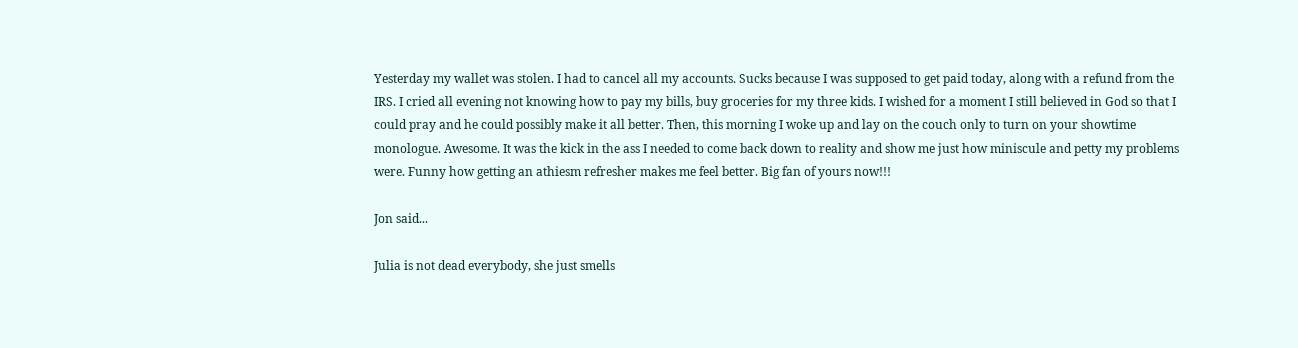Yesterday my wallet was stolen. I had to cancel all my accounts. Sucks because I was supposed to get paid today, along with a refund from the IRS. I cried all evening not knowing how to pay my bills, buy groceries for my three kids. I wished for a moment I still believed in God so that I could pray and he could possibly make it all better. Then, this morning I woke up and lay on the couch only to turn on your showtime monologue. Awesome. It was the kick in the ass I needed to come back down to reality and show me just how miniscule and petty my problems were. Funny how getting an athiesm refresher makes me feel better. Big fan of yours now!!!

Jon said...

Julia is not dead everybody, she just smells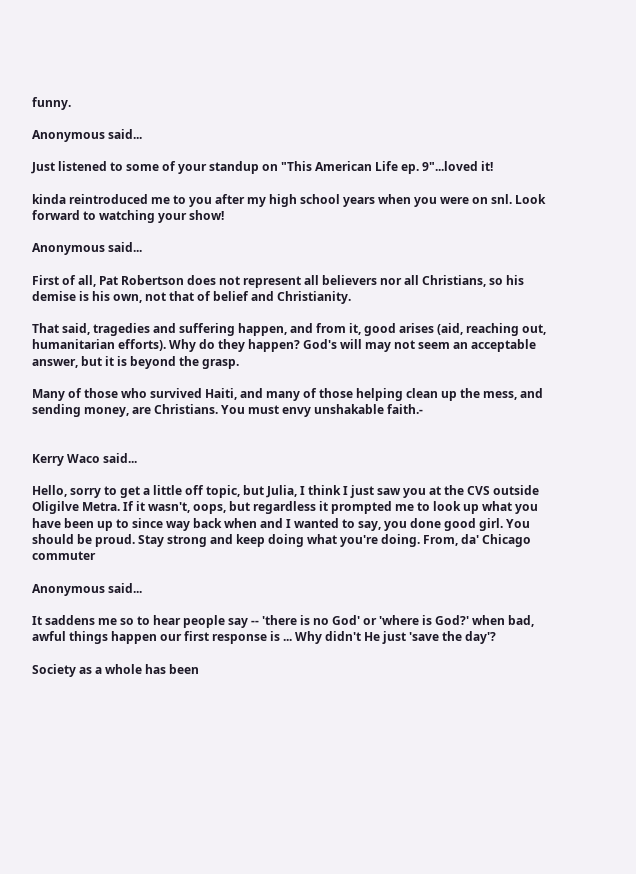funny.

Anonymous said...

Just listened to some of your standup on "This American Life ep. 9"...loved it!

kinda reintroduced me to you after my high school years when you were on snl. Look forward to watching your show!

Anonymous said...

First of all, Pat Robertson does not represent all believers nor all Christians, so his demise is his own, not that of belief and Christianity.

That said, tragedies and suffering happen, and from it, good arises (aid, reaching out, humanitarian efforts). Why do they happen? God's will may not seem an acceptable answer, but it is beyond the grasp.

Many of those who survived Haiti, and many of those helping clean up the mess, and sending money, are Christians. You must envy unshakable faith.-


Kerry Waco said...

Hello, sorry to get a little off topic, but Julia, I think I just saw you at the CVS outside Oligilve Metra. If it wasn't, oops, but regardless it prompted me to look up what you have been up to since way back when and I wanted to say, you done good girl. You should be proud. Stay strong and keep doing what you're doing. From, da' Chicago commuter

Anonymous said...

It saddens me so to hear people say -- 'there is no God' or 'where is God?' when bad, awful things happen our first response is ... Why didn't He just 'save the day'?

Society as a whole has been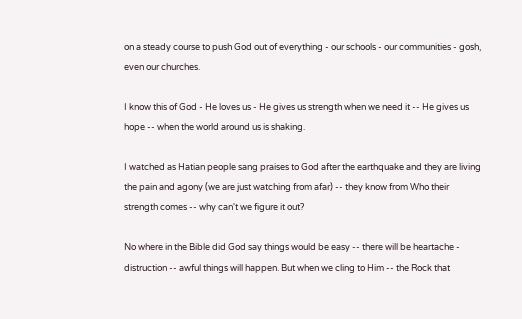on a steady course to push God out of everything - our schools - our communities - gosh, even our churches.

I know this of God - He loves us - He gives us strength when we need it -- He gives us hope -- when the world around us is shaking.

I watched as Hatian people sang praises to God after the earthquake and they are living the pain and agony (we are just watching from afar) -- they know from Who their strength comes -- why can't we figure it out?

No where in the Bible did God say things would be easy -- there will be heartache - distruction -- awful things will happen. But when we cling to Him -- the Rock that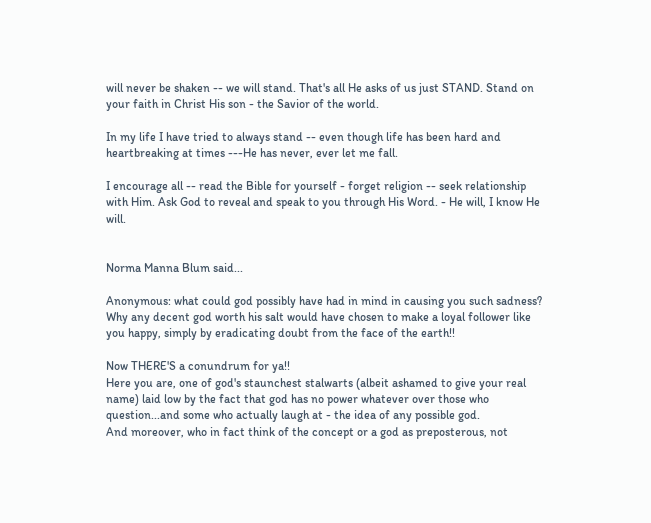will never be shaken -- we will stand. That's all He asks of us just STAND. Stand on your faith in Christ His son - the Savior of the world.

In my life I have tried to always stand -- even though life has been hard and heartbreaking at times ---He has never, ever let me fall.

I encourage all -- read the Bible for yourself - forget religion -- seek relationship with Him. Ask God to reveal and speak to you through His Word. - He will, I know He will.


Norma Manna Blum said...

Anonymous: what could god possibly have had in mind in causing you such sadness?
Why any decent god worth his salt would have chosen to make a loyal follower like you happy, simply by eradicating doubt from the face of the earth!!

Now THERE'S a conundrum for ya!!
Here you are, one of god's staunchest stalwarts (albeit ashamed to give your real name) laid low by the fact that god has no power whatever over those who question...and some who actually laugh at - the idea of any possible god.
And moreover, who in fact think of the concept or a god as preposterous, not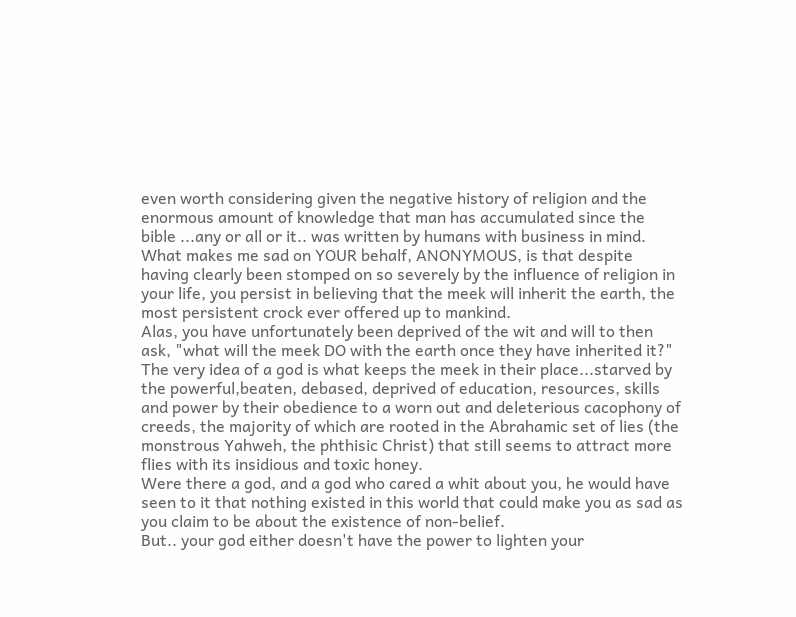even worth considering given the negative history of religion and the enormous amount of knowledge that man has accumulated since the bible ...any or all or it.. was written by humans with business in mind.
What makes me sad on YOUR behalf, ANONYMOUS, is that despite having clearly been stomped on so severely by the influence of religion in your life, you persist in believing that the meek will inherit the earth, the
most persistent crock ever offered up to mankind.
Alas, you have unfortunately been deprived of the wit and will to then ask, "what will the meek DO with the earth once they have inherited it?"
The very idea of a god is what keeps the meek in their place...starved by the powerful,beaten, debased, deprived of education, resources, skills and power by their obedience to a worn out and deleterious cacophony of creeds, the majority of which are rooted in the Abrahamic set of lies (the monstrous Yahweh, the phthisic Christ) that still seems to attract more flies with its insidious and toxic honey.
Were there a god, and a god who cared a whit about you, he would have seen to it that nothing existed in this world that could make you as sad as you claim to be about the existence of non-belief.
But.. your god either doesn't have the power to lighten your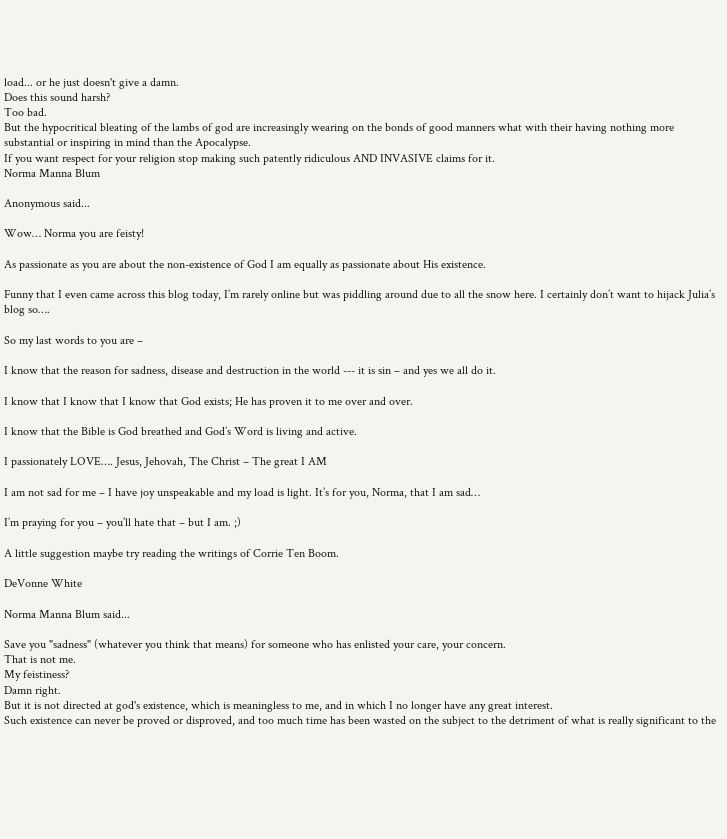load... or he just doesn't give a damn.
Does this sound harsh?
Too bad.
But the hypocritical bleating of the lambs of god are increasingly wearing on the bonds of good manners what with their having nothing more substantial or inspiring in mind than the Apocalypse.
If you want respect for your religion stop making such patently ridiculous AND INVASIVE claims for it.
Norma Manna Blum

Anonymous said...

Wow… Norma you are feisty!

As passionate as you are about the non-existence of God I am equally as passionate about His existence.

Funny that I even came across this blog today, I’m rarely online but was piddling around due to all the snow here. I certainly don’t want to hijack Julia’s blog so….

So my last words to you are –

I know that the reason for sadness, disease and destruction in the world --- it is sin – and yes we all do it.

I know that I know that I know that God exists; He has proven it to me over and over.

I know that the Bible is God breathed and God’s Word is living and active.

I passionately LOVE…. Jesus, Jehovah, The Christ – The great I AM

I am not sad for me – I have joy unspeakable and my load is light. It’s for you, Norma, that I am sad…

I’m praying for you – you’ll hate that – but I am. ;)

A little suggestion maybe try reading the writings of Corrie Ten Boom.

DeVonne White

Norma Manna Blum said...

Save you "sadness" (whatever you think that means) for someone who has enlisted your care, your concern.
That is not me.
My feistiness?
Damn right.
But it is not directed at god's existence, which is meaningless to me, and in which I no longer have any great interest.
Such existence can never be proved or disproved, and too much time has been wasted on the subject to the detriment of what is really significant to the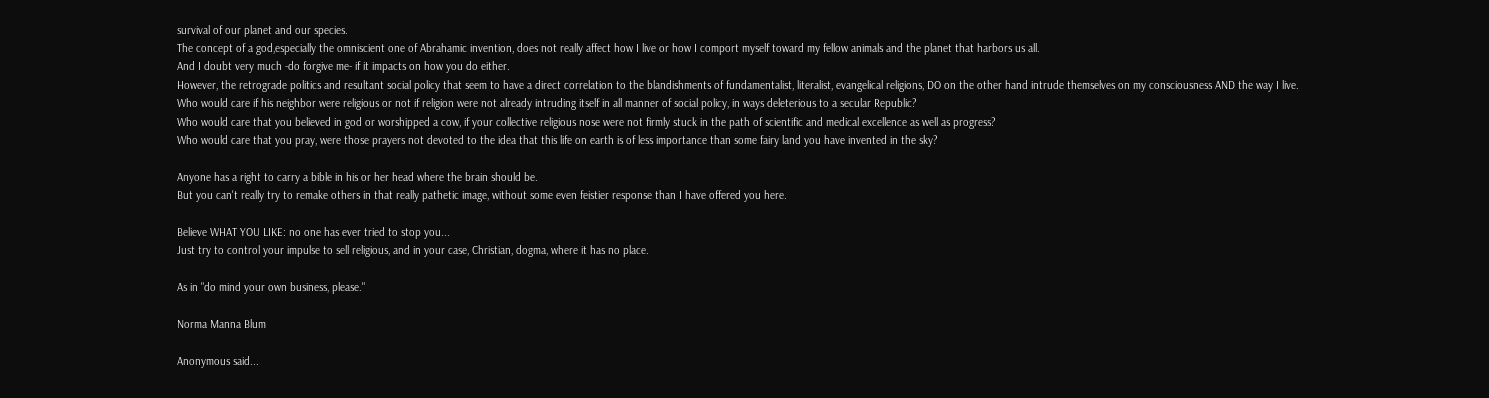survival of our planet and our species.
The concept of a god,especially the omniscient one of Abrahamic invention, does not really affect how I live or how I comport myself toward my fellow animals and the planet that harbors us all.
And I doubt very much -do forgive me- if it impacts on how you do either.
However, the retrograde politics and resultant social policy that seem to have a direct correlation to the blandishments of fundamentalist, literalist, evangelical religions, DO on the other hand intrude themselves on my consciousness AND the way I live.
Who would care if his neighbor were religious or not if religion were not already intruding itself in all manner of social policy, in ways deleterious to a secular Republic?
Who would care that you believed in god or worshipped a cow, if your collective religious nose were not firmly stuck in the path of scientific and medical excellence as well as progress?
Who would care that you pray, were those prayers not devoted to the idea that this life on earth is of less importance than some fairy land you have invented in the sky?

Anyone has a right to carry a bible in his or her head where the brain should be.
But you can't really try to remake others in that really pathetic image, without some even feistier response than I have offered you here.

Believe WHAT YOU LIKE: no one has ever tried to stop you...
Just try to control your impulse to sell religious, and in your case, Christian, dogma, where it has no place.

As in "do mind your own business, please."

Norma Manna Blum

Anonymous said...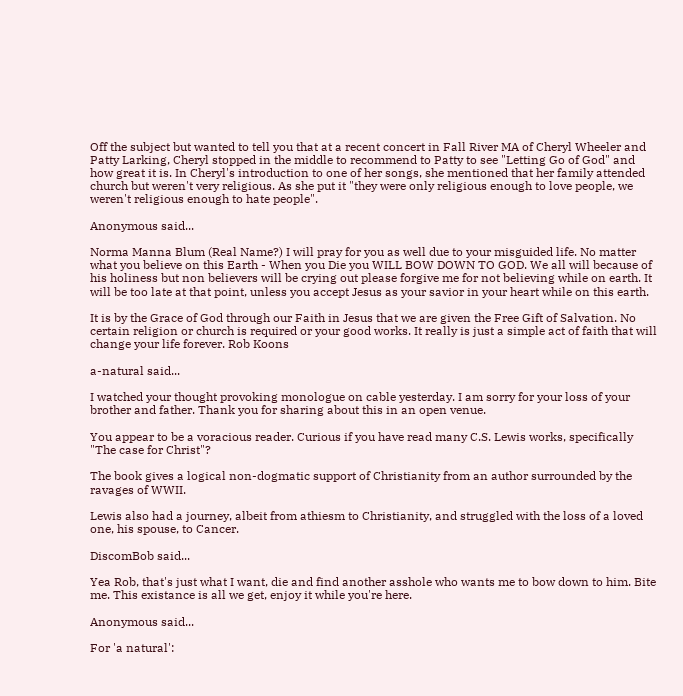Off the subject but wanted to tell you that at a recent concert in Fall River MA of Cheryl Wheeler and Patty Larking, Cheryl stopped in the middle to recommend to Patty to see "Letting Go of God" and how great it is. In Cheryl's introduction to one of her songs, she mentioned that her family attended church but weren't very religious. As she put it "they were only religious enough to love people, we weren't religious enough to hate people".

Anonymous said...

Norma Manna Blum (Real Name?) I will pray for you as well due to your misguided life. No matter what you believe on this Earth - When you Die you WILL BOW DOWN TO GOD. We all will because of his holiness but non believers will be crying out please forgive me for not believing while on earth. It will be too late at that point, unless you accept Jesus as your savior in your heart while on this earth.

It is by the Grace of God through our Faith in Jesus that we are given the Free Gift of Salvation. No certain religion or church is required or your good works. It really is just a simple act of faith that will change your life forever. Rob Koons

a-natural said...

I watched your thought provoking monologue on cable yesterday. I am sorry for your loss of your brother and father. Thank you for sharing about this in an open venue.

You appear to be a voracious reader. Curious if you have read many C.S. Lewis works, specifically "The case for Christ"?

The book gives a logical non-dogmatic support of Christianity from an author surrounded by the ravages of WWII.

Lewis also had a journey, albeit from athiesm to Christianity, and struggled with the loss of a loved one, his spouse, to Cancer.

DiscomBob said...

Yea Rob, that's just what I want, die and find another asshole who wants me to bow down to him. Bite me. This existance is all we get, enjoy it while you're here.

Anonymous said...

For 'a natural':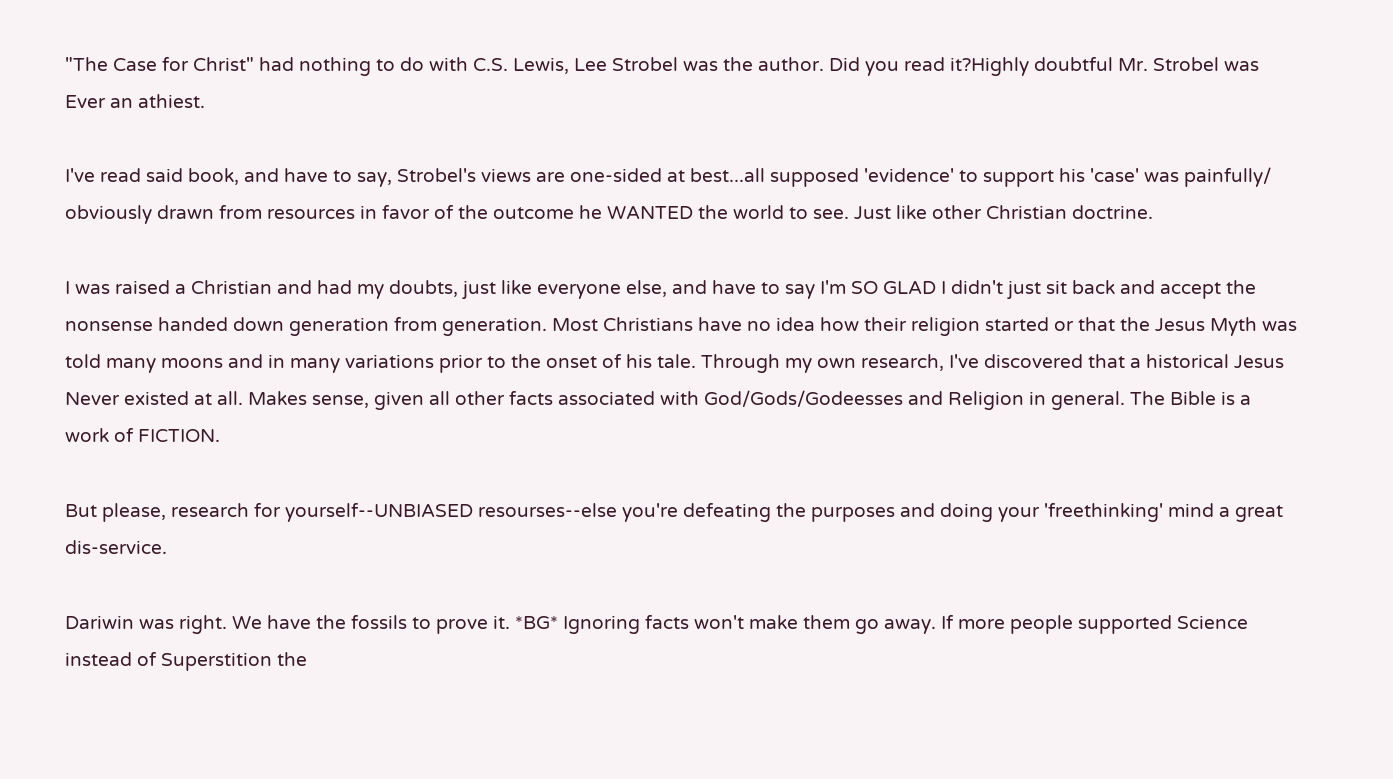"The Case for Christ" had nothing to do with C.S. Lewis, Lee Strobel was the author. Did you read it?Highly doubtful Mr. Strobel was Ever an athiest.

I've read said book, and have to say, Strobel's views are one-sided at best...all supposed 'evidence' to support his 'case' was painfully/ obviously drawn from resources in favor of the outcome he WANTED the world to see. Just like other Christian doctrine.

I was raised a Christian and had my doubts, just like everyone else, and have to say I'm SO GLAD I didn't just sit back and accept the nonsense handed down generation from generation. Most Christians have no idea how their religion started or that the Jesus Myth was told many moons and in many variations prior to the onset of his tale. Through my own research, I've discovered that a historical Jesus Never existed at all. Makes sense, given all other facts associated with God/Gods/Godeesses and Religion in general. The Bible is a work of FICTION.

But please, research for yourself--UNBIASED resourses--else you're defeating the purposes and doing your 'freethinking' mind a great dis-service.

Dariwin was right. We have the fossils to prove it. *BG* Ignoring facts won't make them go away. If more people supported Science instead of Superstition the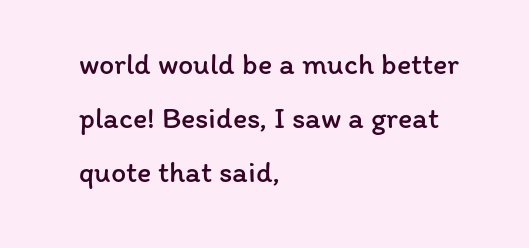world would be a much better place! Besides, I saw a great quote that said,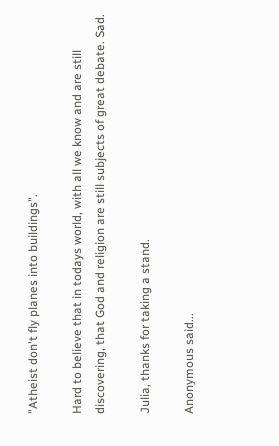"Atheist don't fly planes into buildings".

Hard to believe that in todays world, with all we know and are still discovering, that God and religion are still subjects of great debate. Sad.

Julia, thanks for taking a stand.

Anonymous said...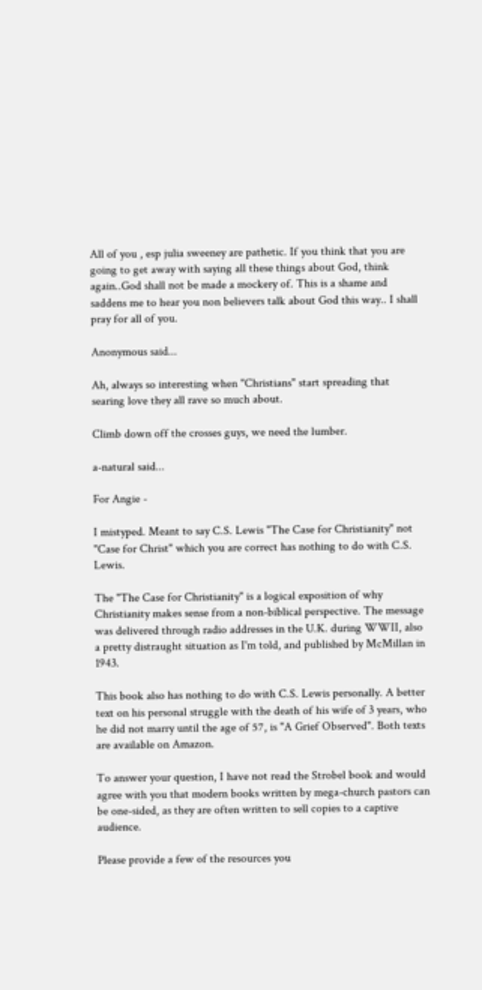All of you , esp julia sweeney are pathetic. If you think that you are going to get away with saying all these things about God, think again..God shall not be made a mockery of. This is a shame and saddens me to hear you non believers talk about God this way.. I shall pray for all of you.

Anonymous said...

Ah, always so interesting when "Christians" start spreading that searing love they all rave so much about.

Climb down off the crosses guys, we need the lumber.

a-natural said...

For Angie -

I mistyped. Meant to say C.S. Lewis "The Case for Christianity" not "Case for Christ" which you are correct has nothing to do with C.S. Lewis.

The "The Case for Christianity" is a logical exposition of why Christianity makes sense from a non-biblical perspective. The message was delivered through radio addresses in the U.K. during WWII, also a pretty distraught situation as I'm told, and published by McMillan in 1943.

This book also has nothing to do with C.S. Lewis personally. A better text on his personal struggle with the death of his wife of 3 years, who he did not marry until the age of 57, is "A Grief Observed". Both texts are available on Amazon.

To answer your question, I have not read the Strobel book and would agree with you that modern books written by mega-church pastors can be one-sided, as they are often written to sell copies to a captive audience.

Please provide a few of the resources you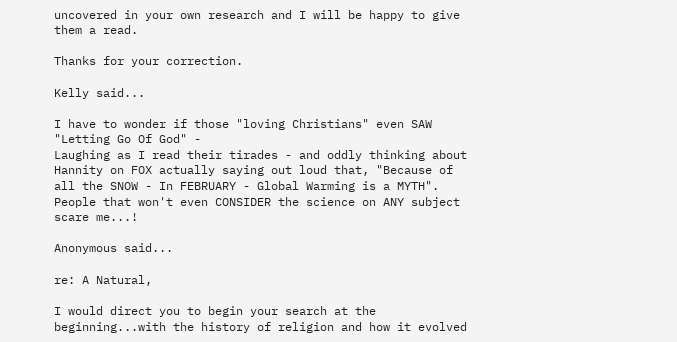uncovered in your own research and I will be happy to give them a read.

Thanks for your correction.

Kelly said...

I have to wonder if those "loving Christians" even SAW "Letting Go Of God" -
Laughing as I read their tirades - and oddly thinking about Hannity on FOX actually saying out loud that, "Because of all the SNOW - In FEBRUARY - Global Warming is a MYTH".
People that won't even CONSIDER the science on ANY subject scare me...!

Anonymous said...

re: A Natural,

I would direct you to begin your search at the beginning...with the history of religion and how it evolved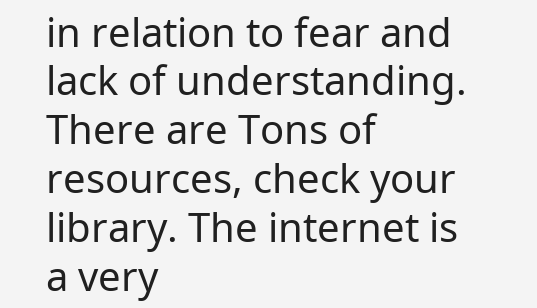in relation to fear and lack of understanding. There are Tons of resources, check your library. The internet is a very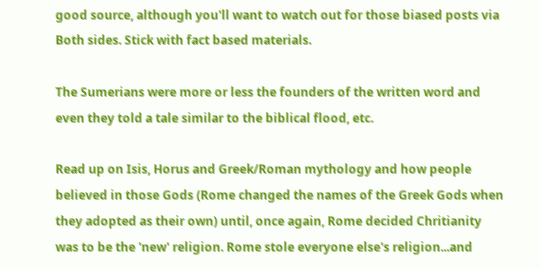good source, although you'll want to watch out for those biased posts via Both sides. Stick with fact based materials.

The Sumerians were more or less the founders of the written word and even they told a tale similar to the biblical flood, etc.

Read up on Isis, Horus and Greek/Roman mythology and how people believed in those Gods (Rome changed the names of the Greek Gods when they adopted as their own) until, once again, Rome decided Chritianity was to be the 'new' religion. Rome stole everyone else's religion...and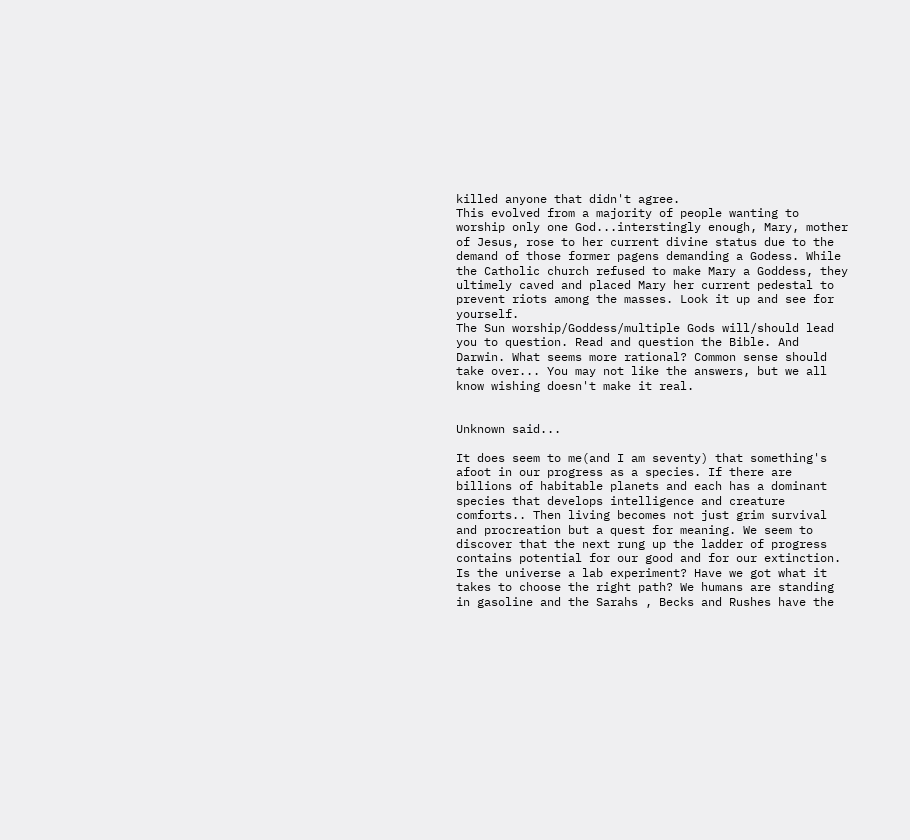killed anyone that didn't agree.
This evolved from a majority of people wanting to worship only one God...interstingly enough, Mary, mother of Jesus, rose to her current divine status due to the demand of those former pagens demanding a Godess. While the Catholic church refused to make Mary a Goddess, they ultimely caved and placed Mary her current pedestal to prevent riots among the masses. Look it up and see for yourself.
The Sun worship/Goddess/multiple Gods will/should lead you to question. Read and question the Bible. And Darwin. What seems more rational? Common sense should take over... You may not like the answers, but we all know wishing doesn't make it real.


Unknown said...

It does seem to me(and I am seventy) that something's afoot in our progress as a species. If there are billions of habitable planets and each has a dominant species that develops intelligence and creature comforts.. Then living becomes not just grim survival and procreation but a quest for meaning. We seem to discover that the next rung up the ladder of progress contains potential for our good and for our extinction. Is the universe a lab experiment? Have we got what it takes to choose the right path? We humans are standing in gasoline and the Sarahs , Becks and Rushes have the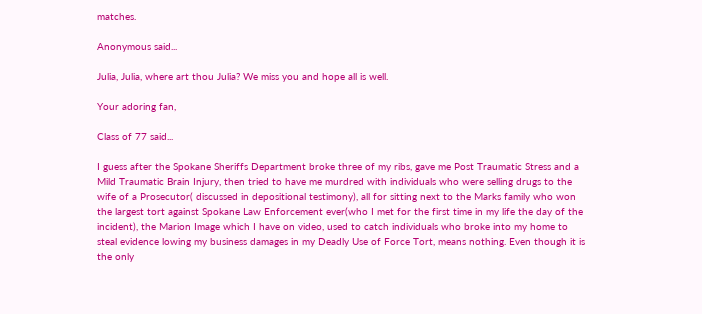matches.

Anonymous said...

Julia, Julia, where art thou Julia? We miss you and hope all is well.

Your adoring fan,

Class of 77 said...

I guess after the Spokane Sheriffs Department broke three of my ribs, gave me Post Traumatic Stress and a Mild Traumatic Brain Injury, then tried to have me murdred with individuals who were selling drugs to the wife of a Prosecutor( discussed in depositional testimony), all for sitting next to the Marks family who won the largest tort against Spokane Law Enforcement ever(who I met for the first time in my life the day of the incident), the Marion Image which I have on video, used to catch individuals who broke into my home to steal evidence lowing my business damages in my Deadly Use of Force Tort, means nothing. Even though it is the only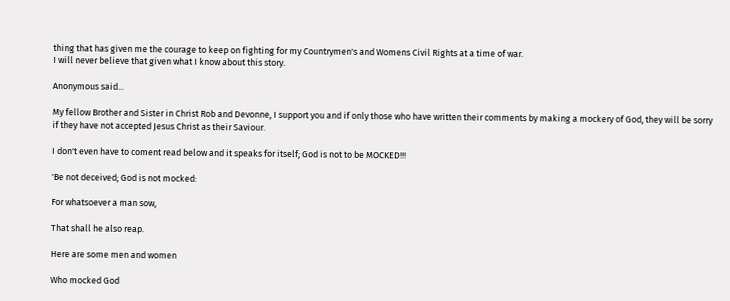thing that has given me the courage to keep on fighting for my Countrymen's and Womens Civil Rights at a time of war.
I will never believe that given what I know about this story.

Anonymous said...

My fellow Brother and Sister in Christ Rob and Devonne, I support you and if only those who have written their comments by making a mockery of God, they will be sorry if they have not accepted Jesus Christ as their Saviour.

I don't even have to coment read below and it speaks for itself; God is not to be MOCKED!!!

'Be not deceived; God is not mocked:

For whatsoever a man sow,

That shall he also reap.

Here are some men and women

Who mocked God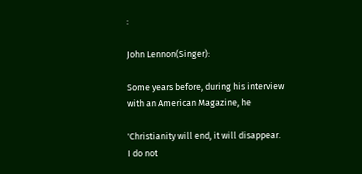:

John Lennon(Singer):

Some years before, during his interview with an American Magazine, he

'Christianity will end, it will disappear.
I do not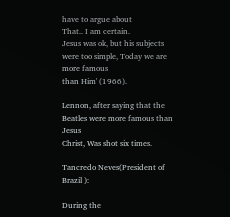have to argue about
That.. I am certain.
Jesus was ok, but his subjects were too simple, Today we are more famous
than Him' (1966).

Lennon, after saying that the Beatles were more famous than Jesus
Christ, Was shot six times.

Tancredo Neves(President of Brazil ):

During the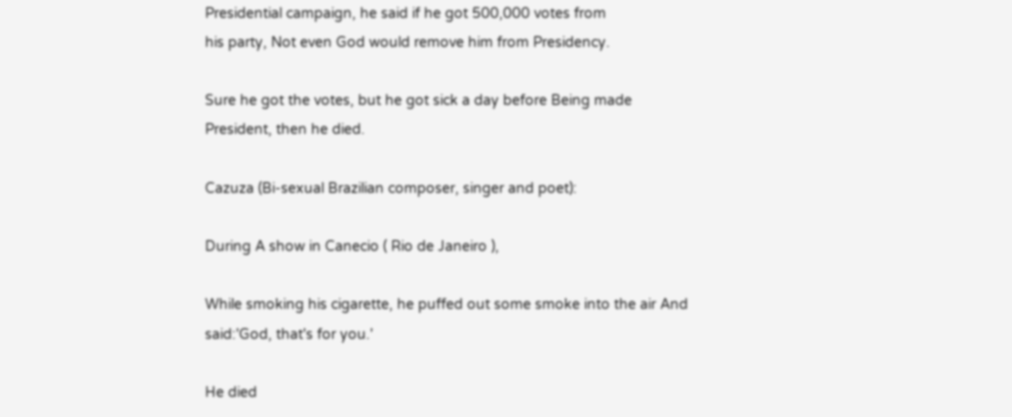Presidential campaign, he said if he got 500,000 votes from
his party, Not even God would remove him from Presidency.

Sure he got the votes, but he got sick a day before Being made
President, then he died.

Cazuza (Bi-sexual Brazilian composer, singer and poet):

During A show in Canecio ( Rio de Janeiro ),

While smoking his cigarette, he puffed out some smoke into the air And
said:'God, that's for you.'

He died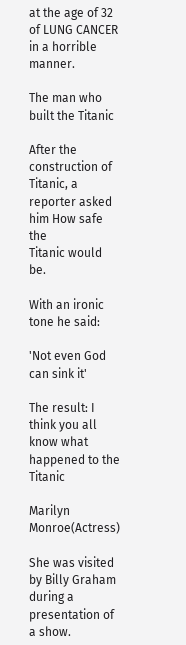at the age of 32 of LUNG CANCER in a horrible manner.

The man who built the Titanic

After the construction of Titanic, a reporter asked him How safe the
Titanic would be.

With an ironic tone he said:

'Not even God can sink it'

The result: I think you all know what happened to the Titanic

Marilyn Monroe(Actress)

She was visited by Billy Graham during a presentation of a show.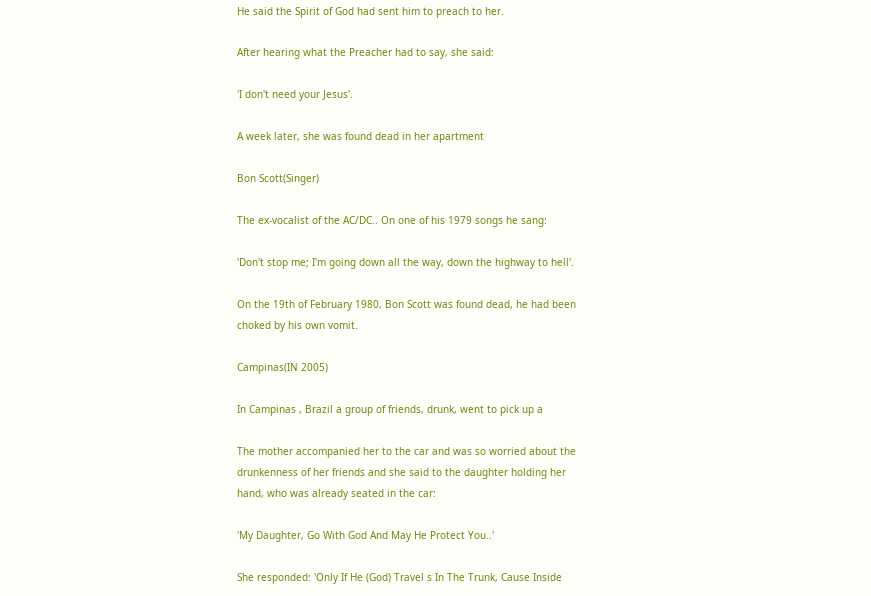He said the Spirit of God had sent him to preach to her.

After hearing what the Preacher had to say, she said:

'I don't need your Jesus'.

A week later, she was found dead in her apartment

Bon Scott(Singer)

The ex-vocalist of the AC/DC.. On one of his 1979 songs he sang:

'Don't stop me; I'm going down all the way, down the highway to hell'.

On the 19th of February 1980, Bon Scott was found dead, he had been
choked by his own vomit.

Campinas(IN 2005)

In Campinas , Brazil a group of friends, drunk, went to pick up a

The mother accompanied her to the car and was so worried about the
drunkenness of her friends and she said to the daughter holding her
hand, who was already seated in the car:

'My Daughter, Go With God And May He Protect You..'

She responded: 'Only If He (God) Travel s In The Trunk, Cause Inside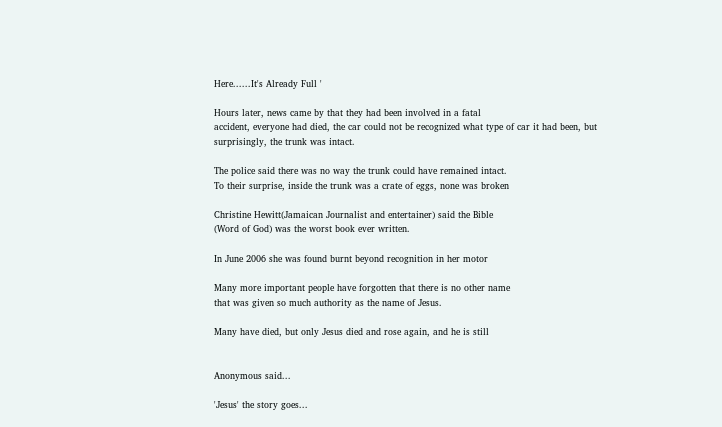Here......It's Already Full '

Hours later, news came by that they had been involved in a fatal
accident, everyone had died, the car could not be recognized what type of car it had been, but
surprisingly, the trunk was intact.

The police said there was no way the trunk could have remained intact.
To their surprise, inside the trunk was a crate of eggs, none was broken

Christine Hewitt(Jamaican Journalist and entertainer) said the Bible
(Word of God) was the worst book ever written.

In June 2006 she was found burnt beyond recognition in her motor

Many more important people have forgotten that there is no other name
that was given so much authority as the name of Jesus.

Many have died, but only Jesus died and rose again, and he is still


Anonymous said...

'Jesus' the story goes...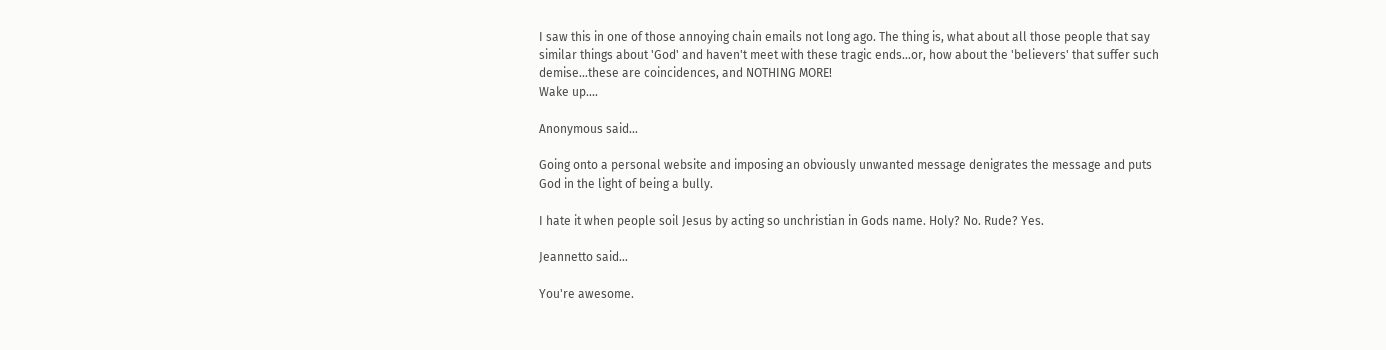I saw this in one of those annoying chain emails not long ago. The thing is, what about all those people that say similar things about 'God' and haven't meet with these tragic ends...or, how about the 'believers' that suffer such demise...these are coincidences, and NOTHING MORE!
Wake up....

Anonymous said...

Going onto a personal website and imposing an obviously unwanted message denigrates the message and puts God in the light of being a bully.

I hate it when people soil Jesus by acting so unchristian in Gods name. Holy? No. Rude? Yes.

Jeannetto said...

You're awesome.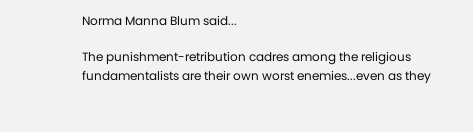Norma Manna Blum said...

The punishment-retribution cadres among the religious fundamentalists are their own worst enemies...even as they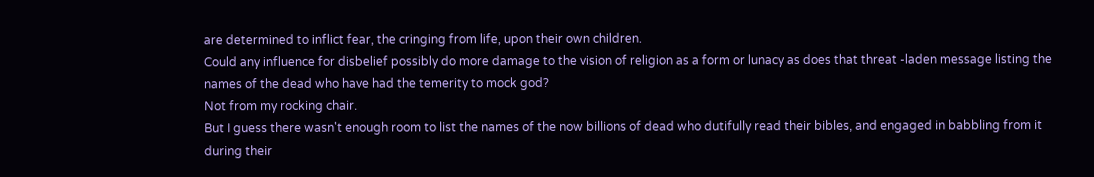are determined to inflict fear, the cringing from life, upon their own children.
Could any influence for disbelief possibly do more damage to the vision of religion as a form or lunacy as does that threat -laden message listing the names of the dead who have had the temerity to mock god?
Not from my rocking chair.
But I guess there wasn't enough room to list the names of the now billions of dead who dutifully read their bibles, and engaged in babbling from it during their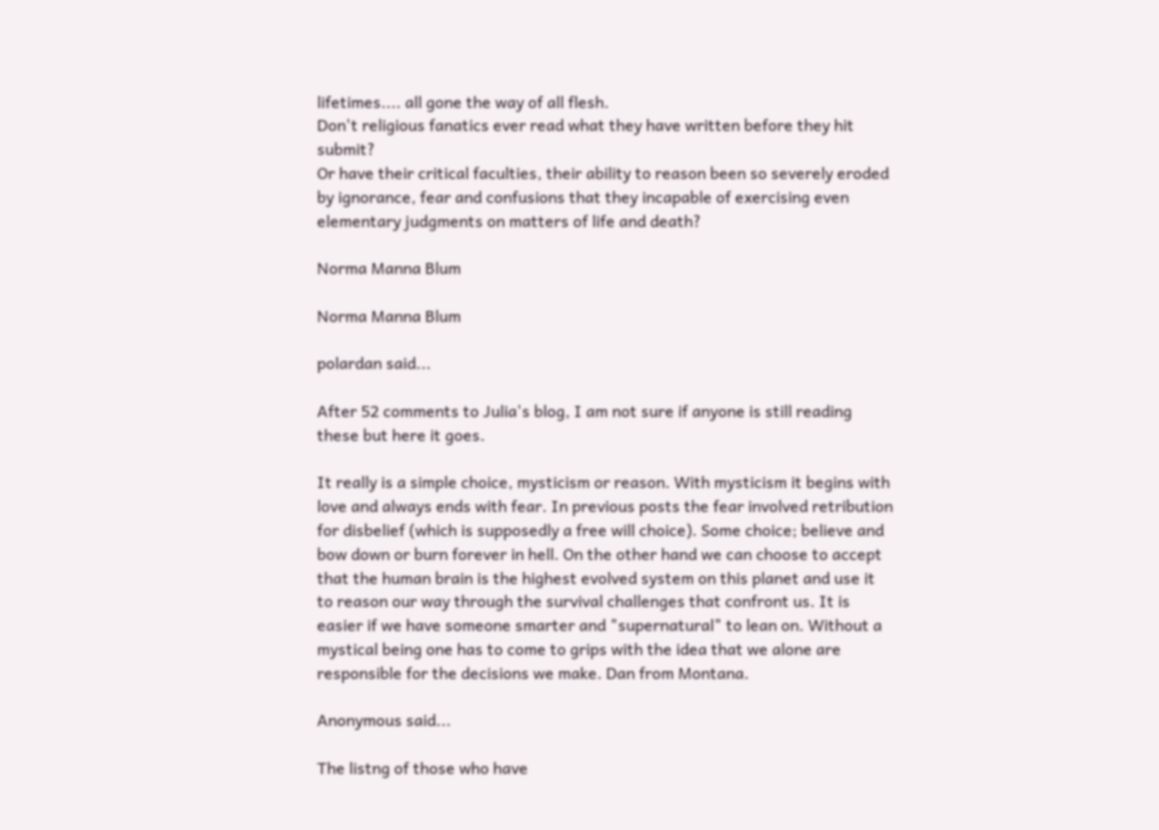lifetimes.... all gone the way of all flesh.
Don't religious fanatics ever read what they have written before they hit submit?
Or have their critical faculties, their ability to reason been so severely eroded by ignorance, fear and confusions that they incapable of exercising even elementary judgments on matters of life and death?

Norma Manna Blum

Norma Manna Blum

polardan said...

After 52 comments to Julia's blog, I am not sure if anyone is still reading these but here it goes.

It really is a simple choice, mysticism or reason. With mysticism it begins with love and always ends with fear. In previous posts the fear involved retribution for disbelief (which is supposedly a free will choice). Some choice; believe and bow down or burn forever in hell. On the other hand we can choose to accept that the human brain is the highest evolved system on this planet and use it to reason our way through the survival challenges that confront us. It is easier if we have someone smarter and "supernatural" to lean on. Without a mystical being one has to come to grips with the idea that we alone are responsible for the decisions we make. Dan from Montana.

Anonymous said...

The listng of those who have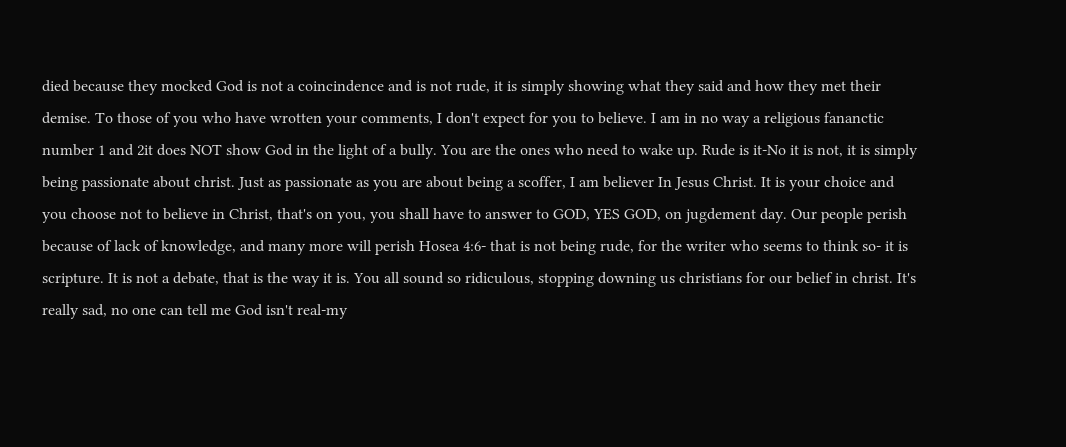died because they mocked God is not a coincindence and is not rude, it is simply showing what they said and how they met their demise. To those of you who have wrotten your comments, I don't expect for you to believe. I am in no way a religious fananctic number 1 and 2it does NOT show God in the light of a bully. You are the ones who need to wake up. Rude is it-No it is not, it is simply being passionate about christ. Just as passionate as you are about being a scoffer, I am believer In Jesus Christ. It is your choice and you choose not to believe in Christ, that's on you, you shall have to answer to GOD, YES GOD, on jugdement day. Our people perish because of lack of knowledge, and many more will perish Hosea 4:6- that is not being rude, for the writer who seems to think so- it is scripture. It is not a debate, that is the way it is. You all sound so ridiculous, stopping downing us christians for our belief in christ. It's really sad, no one can tell me God isn't real-my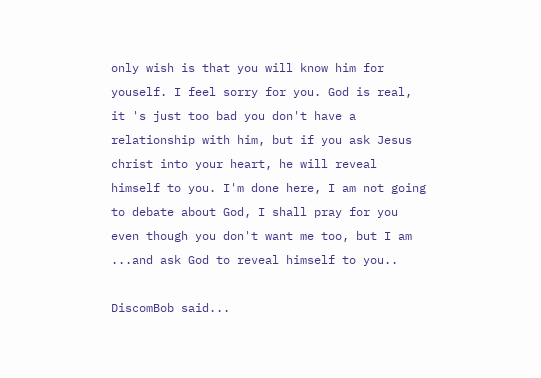only wish is that you will know him for youself. I feel sorry for you. God is real, it 's just too bad you don't have a relationship with him, but if you ask Jesus christ into your heart, he will reveal himself to you. I'm done here, I am not going to debate about God, I shall pray for you even though you don't want me too, but I am ...and ask God to reveal himself to you..

DiscomBob said...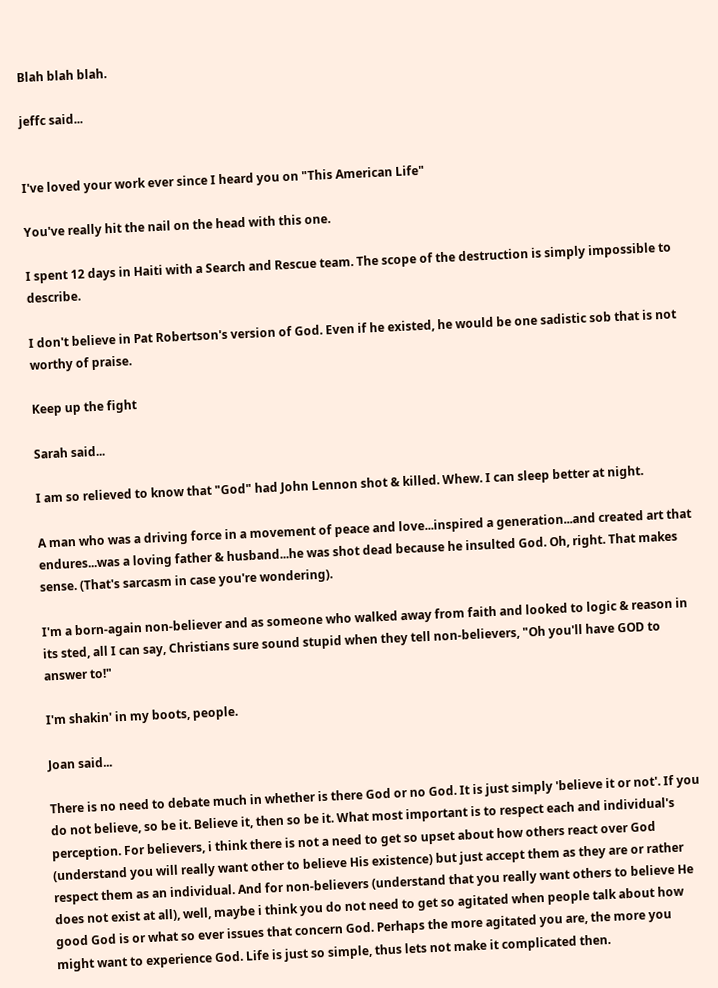Blah blah blah.

jeffc said...


I've loved your work ever since I heard you on "This American Life"

You've really hit the nail on the head with this one.

I spent 12 days in Haiti with a Search and Rescue team. The scope of the destruction is simply impossible to describe.

I don't believe in Pat Robertson's version of God. Even if he existed, he would be one sadistic sob that is not worthy of praise.

Keep up the fight

Sarah said...

I am so relieved to know that "God" had John Lennon shot & killed. Whew. I can sleep better at night.

A man who was a driving force in a movement of peace and love...inspired a generation...and created art that endures...was a loving father & husband...he was shot dead because he insulted God. Oh, right. That makes sense. (That's sarcasm in case you're wondering).

I'm a born-again non-believer and as someone who walked away from faith and looked to logic & reason in its sted, all I can say, Christians sure sound stupid when they tell non-believers, "Oh you'll have GOD to answer to!"

I'm shakin' in my boots, people.

Joan said...

There is no need to debate much in whether is there God or no God. It is just simply 'believe it or not'. If you do not believe, so be it. Believe it, then so be it. What most important is to respect each and individual's perception. For believers, i think there is not a need to get so upset about how others react over God (understand you will really want other to believe His existence) but just accept them as they are or rather respect them as an individual. And for non-believers (understand that you really want others to believe He does not exist at all), well, maybe i think you do not need to get so agitated when people talk about how good God is or what so ever issues that concern God. Perhaps the more agitated you are, the more you might want to experience God. Life is just so simple, thus lets not make it complicated then.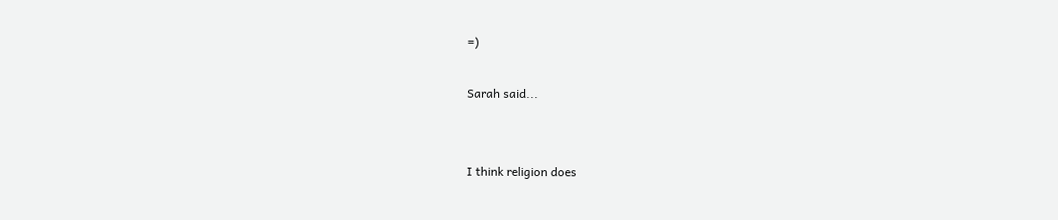=)

Sarah said...


I think religion does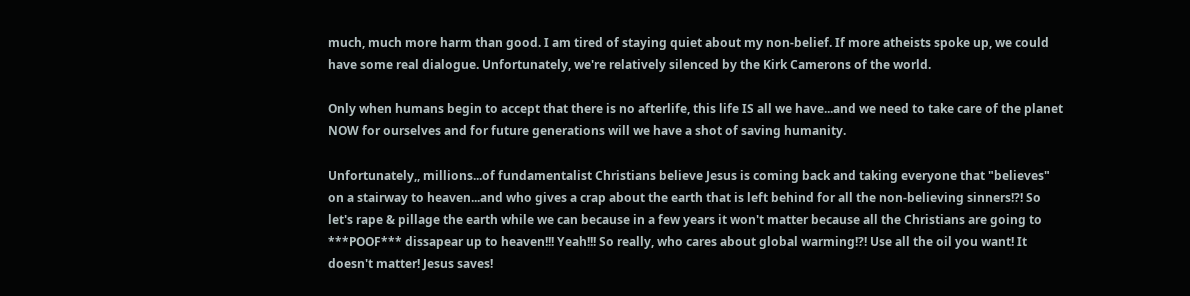much, much more harm than good. I am tired of staying quiet about my non-belief. If more atheists spoke up, we could have some real dialogue. Unfortunately, we're relatively silenced by the Kirk Camerons of the world.

Only when humans begin to accept that there is no afterlife, this life IS all we have...and we need to take care of the planet NOW for ourselves and for future generations will we have a shot of saving humanity.

Unfortunately,, millions...of fundamentalist Christians believe Jesus is coming back and taking everyone that "believes" on a stairway to heaven...and who gives a crap about the earth that is left behind for all the non-believing sinners!?! So let's rape & pillage the earth while we can because in a few years it won't matter because all the Christians are going to ***POOF*** dissapear up to heaven!!! Yeah!!! So really, who cares about global warming!?! Use all the oil you want! It doesn't matter! Jesus saves!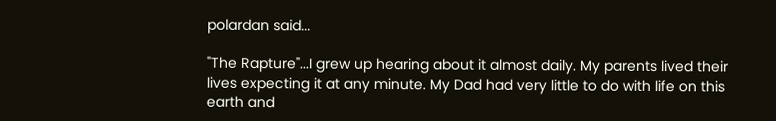polardan said...

"The Rapture"...I grew up hearing about it almost daily. My parents lived their lives expecting it at any minute. My Dad had very little to do with life on this earth and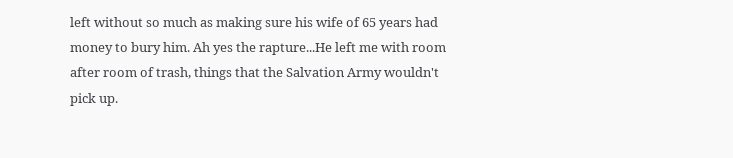left without so much as making sure his wife of 65 years had money to bury him. Ah yes the rapture...He left me with room after room of trash, things that the Salvation Army wouldn't pick up.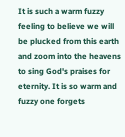It is such a warm fuzzy feeling to believe we will be plucked from this earth and zoom into the heavens to sing God's praises for eternity. It is so warm and fuzzy one forgets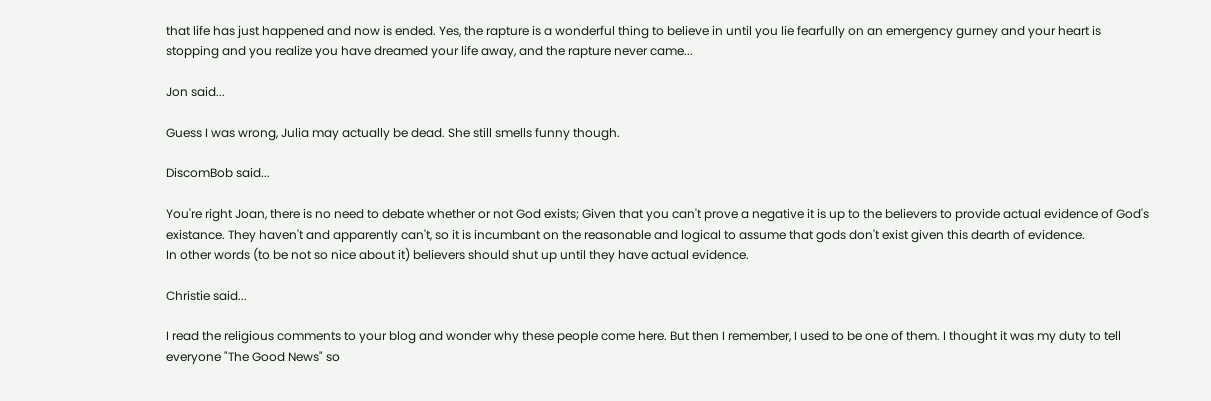that life has just happened and now is ended. Yes, the rapture is a wonderful thing to believe in until you lie fearfully on an emergency gurney and your heart is stopping and you realize you have dreamed your life away, and the rapture never came...

Jon said...

Guess I was wrong, Julia may actually be dead. She still smells funny though.

DiscomBob said...

You're right Joan, there is no need to debate whether or not God exists; Given that you can't prove a negative it is up to the believers to provide actual evidence of God's existance. They haven't and apparently can't, so it is incumbant on the reasonable and logical to assume that gods don't exist given this dearth of evidence.
In other words (to be not so nice about it) believers should shut up until they have actual evidence.

Christie said...

I read the religious comments to your blog and wonder why these people come here. But then I remember, I used to be one of them. I thought it was my duty to tell everyone "The Good News" so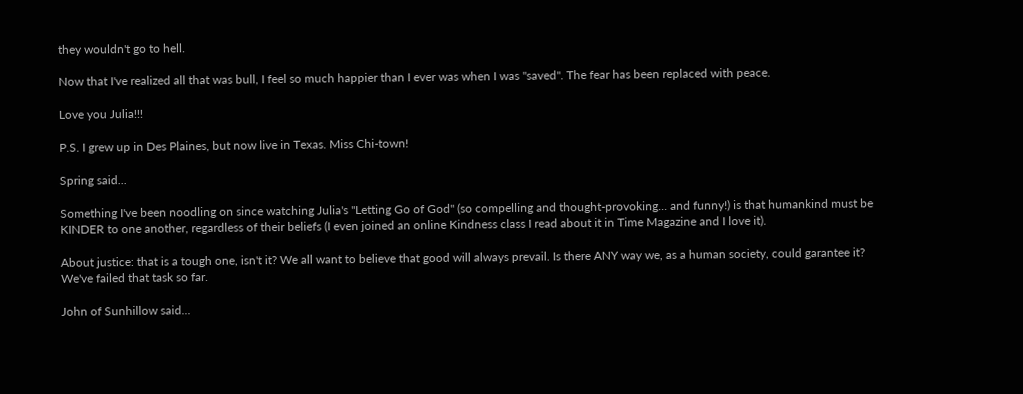they wouldn't go to hell.

Now that I've realized all that was bull, I feel so much happier than I ever was when I was "saved". The fear has been replaced with peace.

Love you Julia!!!

P.S. I grew up in Des Plaines, but now live in Texas. Miss Chi-town!

Spring said...

Something I've been noodling on since watching Julia's "Letting Go of God" (so compelling and thought-provoking... and funny!) is that humankind must be KINDER to one another, regardless of their beliefs (I even joined an online Kindness class I read about it in Time Magazine and I love it).

About justice: that is a tough one, isn't it? We all want to believe that good will always prevail. Is there ANY way we, as a human society, could garantee it? We've failed that task so far.

John of Sunhillow said...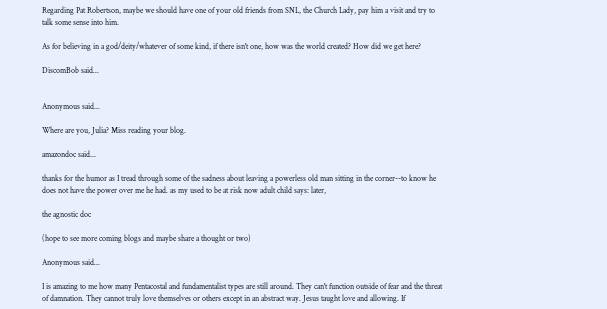Regarding Pat Robertson, maybe we should have one of your old friends from SNL, the Church Lady, pay him a visit and try to talk some sense into him.

As for believing in a god/deity/whatever of some kind, if there isn't one, how was the world created? How did we get here?

DiscomBob said...


Anonymous said...

Where are you, Julia? Miss reading your blog.

amazondoc said...

thanks for the humor as I tread through some of the sadness about leaving a powerless old man sitting in the corner--to know he does not have the power over me he had. as my used to be at risk now adult child says: later,

the agnostic doc

(hope to see more coming blogs and maybe share a thought or two)

Anonymous said...

I is amazing to me how many Pentacostal and fundamentalist types are still around. They can't function outside of fear and the threat of damnation. They cannot truly love themselves or others except in an abstract way. Jesus taught love and allowing. If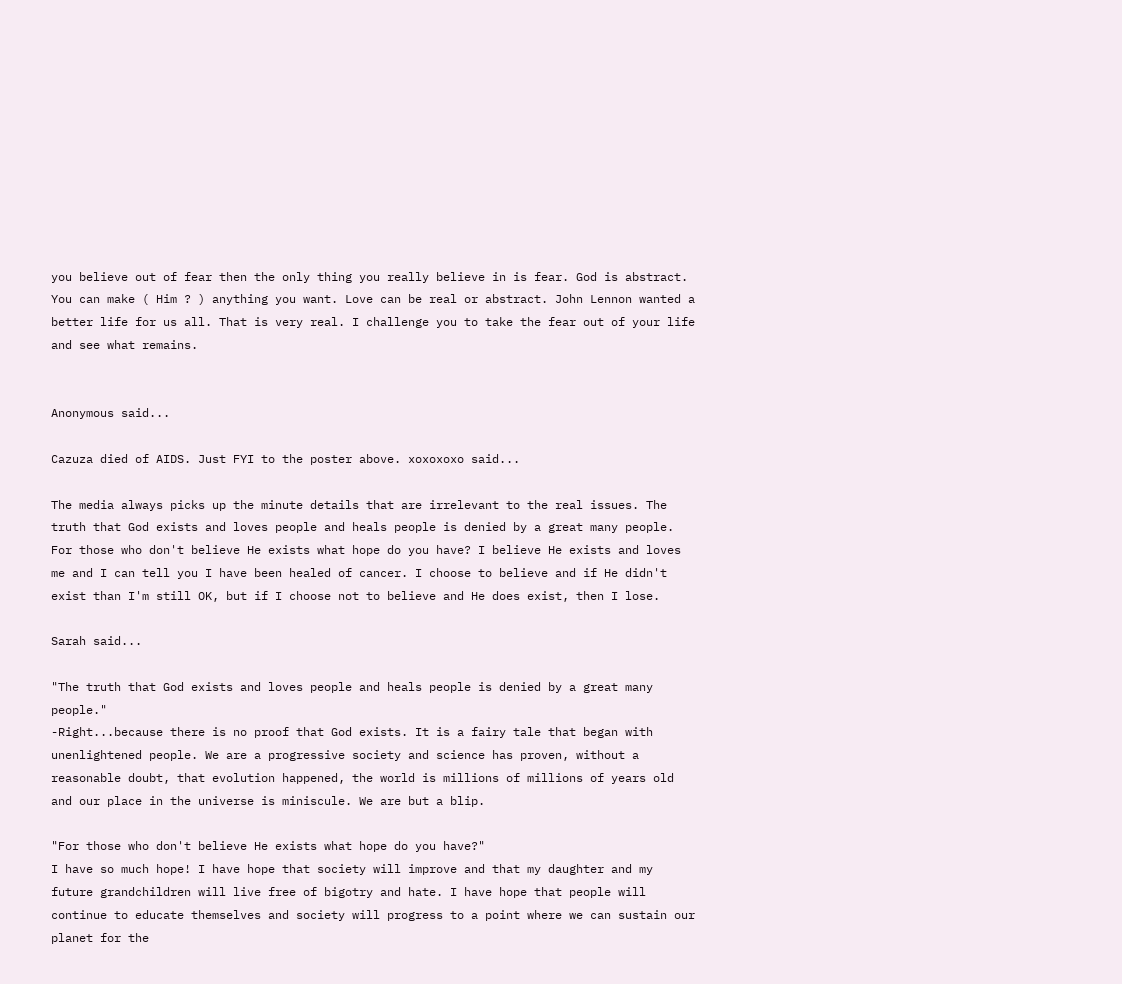you believe out of fear then the only thing you really believe in is fear. God is abstract. You can make ( Him ? ) anything you want. Love can be real or abstract. John Lennon wanted a better life for us all. That is very real. I challenge you to take the fear out of your life and see what remains.


Anonymous said...

Cazuza died of AIDS. Just FYI to the poster above. xoxoxoxo said...

The media always picks up the minute details that are irrelevant to the real issues. The truth that God exists and loves people and heals people is denied by a great many people. For those who don't believe He exists what hope do you have? I believe He exists and loves me and I can tell you I have been healed of cancer. I choose to believe and if He didn't exist than I'm still OK, but if I choose not to believe and He does exist, then I lose.

Sarah said...

"The truth that God exists and loves people and heals people is denied by a great many people."
-Right...because there is no proof that God exists. It is a fairy tale that began with unenlightened people. We are a progressive society and science has proven, without a reasonable doubt, that evolution happened, the world is millions of millions of years old and our place in the universe is miniscule. We are but a blip.

"For those who don't believe He exists what hope do you have?"
I have so much hope! I have hope that society will improve and that my daughter and my future grandchildren will live free of bigotry and hate. I have hope that people will continue to educate themselves and society will progress to a point where we can sustain our planet for the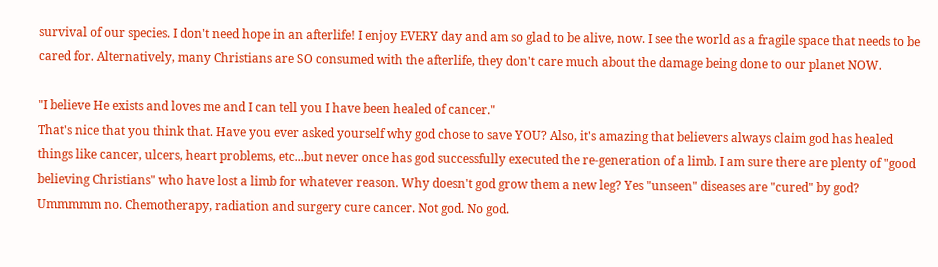survival of our species. I don't need hope in an afterlife! I enjoy EVERY day and am so glad to be alive, now. I see the world as a fragile space that needs to be cared for. Alternatively, many Christians are SO consumed with the afterlife, they don't care much about the damage being done to our planet NOW.

"I believe He exists and loves me and I can tell you I have been healed of cancer."
That's nice that you think that. Have you ever asked yourself why god chose to save YOU? Also, it's amazing that believers always claim god has healed things like cancer, ulcers, heart problems, etc...but never once has god successfully executed the re-generation of a limb. I am sure there are plenty of "good believing Christians" who have lost a limb for whatever reason. Why doesn't god grow them a new leg? Yes "unseen" diseases are "cured" by god? Ummmmm no. Chemotherapy, radiation and surgery cure cancer. Not god. No god.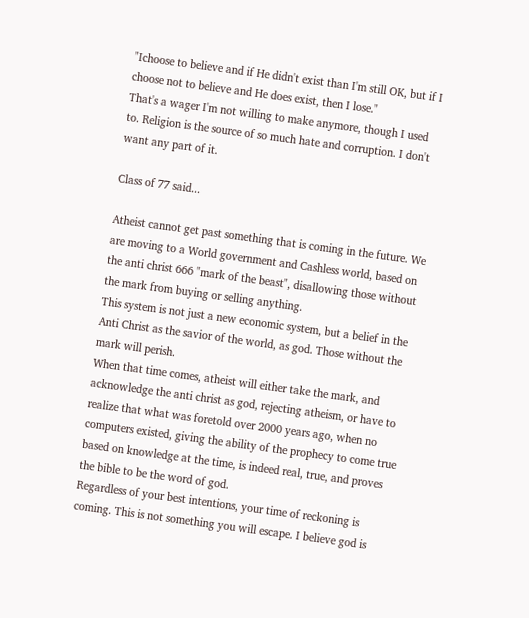"Ichoose to believe and if He didn't exist than I'm still OK, but if I choose not to believe and He does exist, then I lose."
That's a wager I'm not willing to make anymore, though I used to. Religion is the source of so much hate and corruption. I don't want any part of it.

Class of 77 said...

Atheist cannot get past something that is coming in the future. We are moving to a World government and Cashless world, based on the anti christ 666 "mark of the beast", disallowing those without the mark from buying or selling anything.
This system is not just a new economic system, but a belief in the Anti Christ as the savior of the world, as god. Those without the mark will perish.
When that time comes, atheist will either take the mark, and acknowledge the anti christ as god, rejecting atheism, or have to realize that what was foretold over 2000 years ago, when no computers existed, giving the ability of the prophecy to come true based on knowledge at the time, is indeed real, true, and proves the bible to be the word of god.
Regardless of your best intentions, your time of reckoning is coming. This is not something you will escape. I believe god is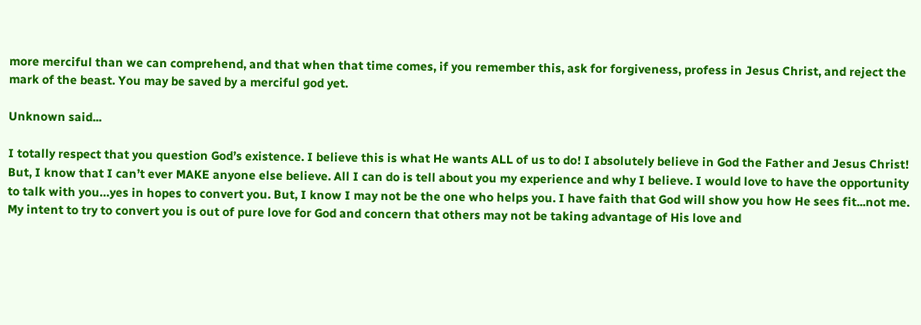more merciful than we can comprehend, and that when that time comes, if you remember this, ask for forgiveness, profess in Jesus Christ, and reject the mark of the beast. You may be saved by a merciful god yet.

Unknown said...

I totally respect that you question God’s existence. I believe this is what He wants ALL of us to do! I absolutely believe in God the Father and Jesus Christ! But, I know that I can’t ever MAKE anyone else believe. All I can do is tell about you my experience and why I believe. I would love to have the opportunity to talk with you…yes in hopes to convert you. But, I know I may not be the one who helps you. I have faith that God will show you how He sees fit...not me. My intent to try to convert you is out of pure love for God and concern that others may not be taking advantage of His love and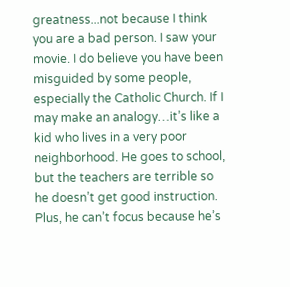greatness...not because I think you are a bad person. I saw your movie. I do believe you have been misguided by some people, especially the Catholic Church. If I may make an analogy…it’s like a kid who lives in a very poor neighborhood. He goes to school, but the teachers are terrible so he doesn’t get good instruction. Plus, he can’t focus because he’s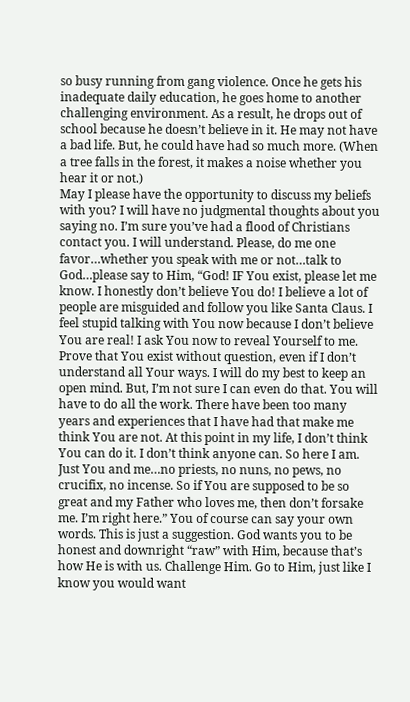so busy running from gang violence. Once he gets his inadequate daily education, he goes home to another challenging environment. As a result, he drops out of school because he doesn’t believe in it. He may not have a bad life. But, he could have had so much more. (When a tree falls in the forest, it makes a noise whether you hear it or not.)
May I please have the opportunity to discuss my beliefs with you? I will have no judgmental thoughts about you saying no. I’m sure you’ve had a flood of Christians contact you. I will understand. Please, do me one favor…whether you speak with me or not…talk to God…please say to Him, “God! IF You exist, please let me know. I honestly don’t believe You do! I believe a lot of people are misguided and follow you like Santa Claus. I feel stupid talking with You now because I don’t believe You are real! I ask You now to reveal Yourself to me. Prove that You exist without question, even if I don’t understand all Your ways. I will do my best to keep an open mind. But, I’m not sure I can even do that. You will have to do all the work. There have been too many years and experiences that I have had that make me think You are not. At this point in my life, I don’t think You can do it. I don’t think anyone can. So here I am. Just You and me…no priests, no nuns, no pews, no crucifix, no incense. So if You are supposed to be so great and my Father who loves me, then don’t forsake me. I’m right here.” You of course can say your own words. This is just a suggestion. God wants you to be honest and downright “raw” with Him, because that’s how He is with us. Challenge Him. Go to Him, just like I know you would want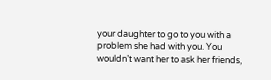your daughter to go to you with a problem she had with you. You wouldn’t want her to ask her friends,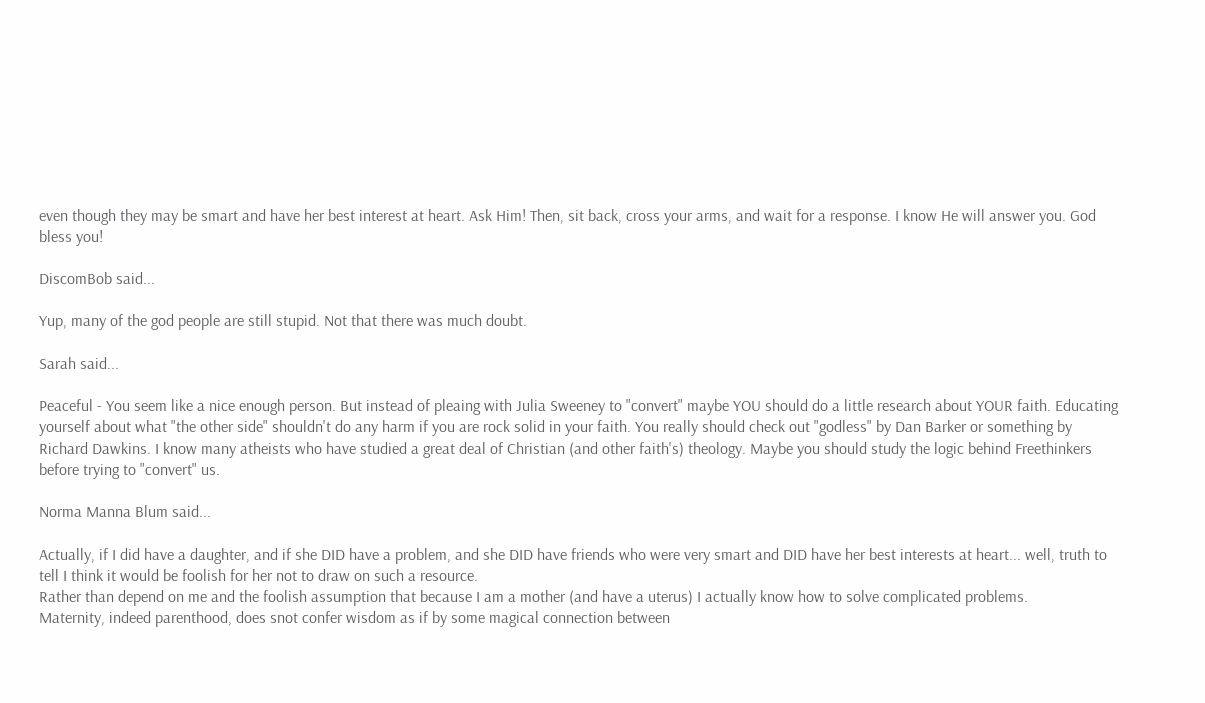even though they may be smart and have her best interest at heart. Ask Him! Then, sit back, cross your arms, and wait for a response. I know He will answer you. God bless you!

DiscomBob said...

Yup, many of the god people are still stupid. Not that there was much doubt.

Sarah said...

Peaceful - You seem like a nice enough person. But instead of pleaing with Julia Sweeney to "convert" maybe YOU should do a little research about YOUR faith. Educating yourself about what "the other side" shouldn't do any harm if you are rock solid in your faith. You really should check out "godless" by Dan Barker or something by Richard Dawkins. I know many atheists who have studied a great deal of Christian (and other faith's) theology. Maybe you should study the logic behind Freethinkers before trying to "convert" us.

Norma Manna Blum said...

Actually, if I did have a daughter, and if she DID have a problem, and she DID have friends who were very smart and DID have her best interests at heart... well, truth to tell I think it would be foolish for her not to draw on such a resource.
Rather than depend on me and the foolish assumption that because I am a mother (and have a uterus) I actually know how to solve complicated problems.
Maternity, indeed parenthood, does snot confer wisdom as if by some magical connection between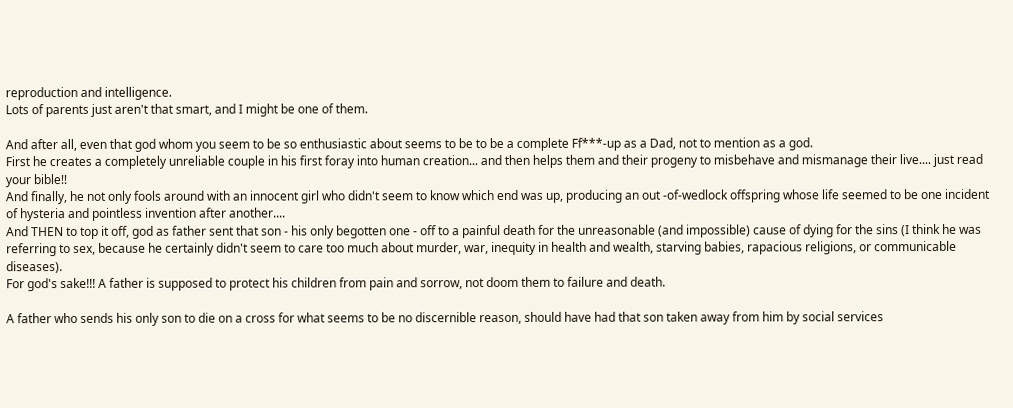reproduction and intelligence.
Lots of parents just aren't that smart, and I might be one of them.

And after all, even that god whom you seem to be so enthusiastic about seems to be to be a complete Ff***-up as a Dad, not to mention as a god.
First he creates a completely unreliable couple in his first foray into human creation... and then helps them and their progeny to misbehave and mismanage their live.... just read your bible!!
And finally, he not only fools around with an innocent girl who didn't seem to know which end was up, producing an out -of-wedlock offspring whose life seemed to be one incident of hysteria and pointless invention after another....
And THEN to top it off, god as father sent that son - his only begotten one - off to a painful death for the unreasonable (and impossible) cause of dying for the sins (I think he was referring to sex, because he certainly didn't seem to care too much about murder, war, inequity in health and wealth, starving babies, rapacious religions, or communicable diseases).
For god's sake!!! A father is supposed to protect his children from pain and sorrow, not doom them to failure and death.

A father who sends his only son to die on a cross for what seems to be no discernible reason, should have had that son taken away from him by social services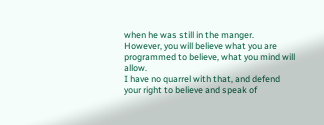when he was still in the manger.
However, you will believe what you are programmed to believe, what you mind will allow.
I have no quarrel with that, and defend your right to believe and speak of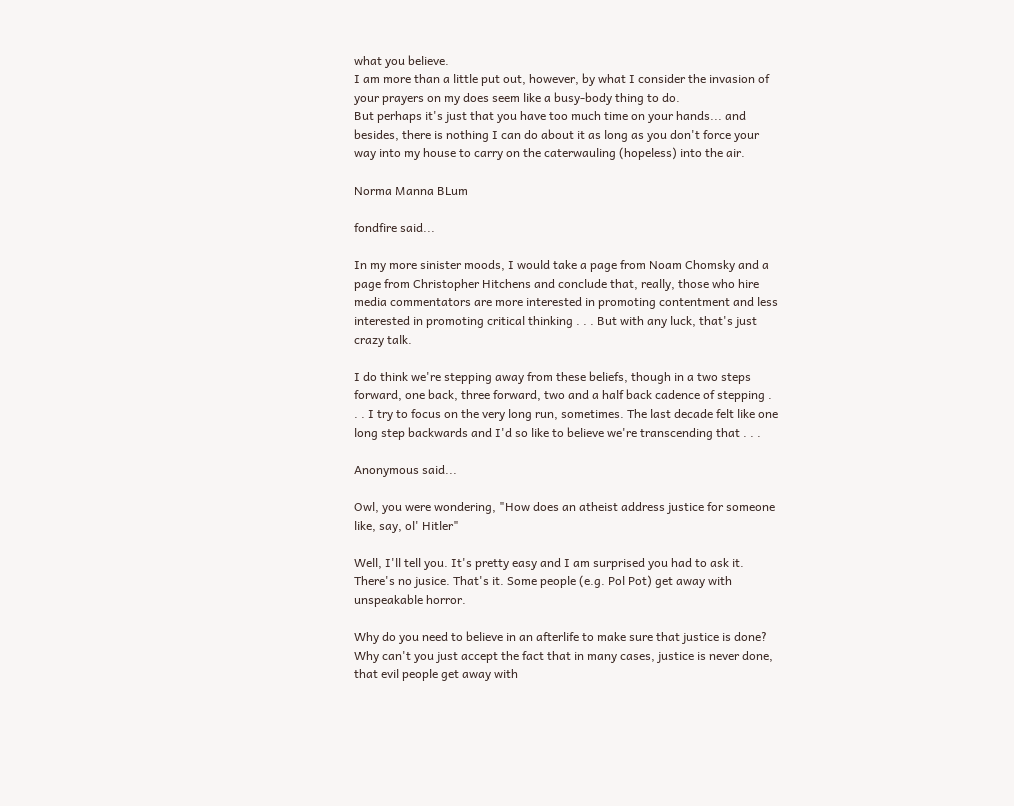what you believe.
I am more than a little put out, however, by what I consider the invasion of your prayers on my does seem like a busy-body thing to do.
But perhaps it's just that you have too much time on your hands... and besides, there is nothing I can do about it as long as you don't force your way into my house to carry on the caterwauling (hopeless) into the air.

Norma Manna BLum

fondfire said...

In my more sinister moods, I would take a page from Noam Chomsky and a page from Christopher Hitchens and conclude that, really, those who hire media commentators are more interested in promoting contentment and less interested in promoting critical thinking . . . But with any luck, that's just crazy talk.

I do think we're stepping away from these beliefs, though in a two steps forward, one back, three forward, two and a half back cadence of stepping . . . I try to focus on the very long run, sometimes. The last decade felt like one long step backwards and I'd so like to believe we're transcending that . . .

Anonymous said...

Owl, you were wondering, "How does an atheist address justice for someone like, say, ol' Hitler"

Well, I'll tell you. It's pretty easy and I am surprised you had to ask it. There's no jusice. That's it. Some people (e.g. Pol Pot) get away with unspeakable horror.

Why do you need to believe in an afterlife to make sure that justice is done? Why can't you just accept the fact that in many cases, justice is never done, that evil people get away with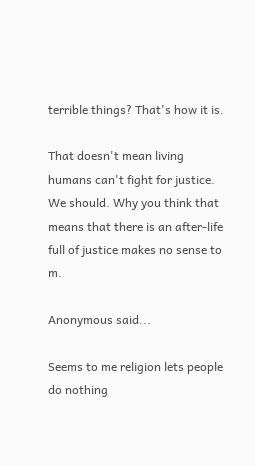terrible things? That's how it is.

That doesn't mean living humans can't fight for justice. We should. Why you think that means that there is an after-life full of justice makes no sense to m.

Anonymous said...

Seems to me religion lets people do nothing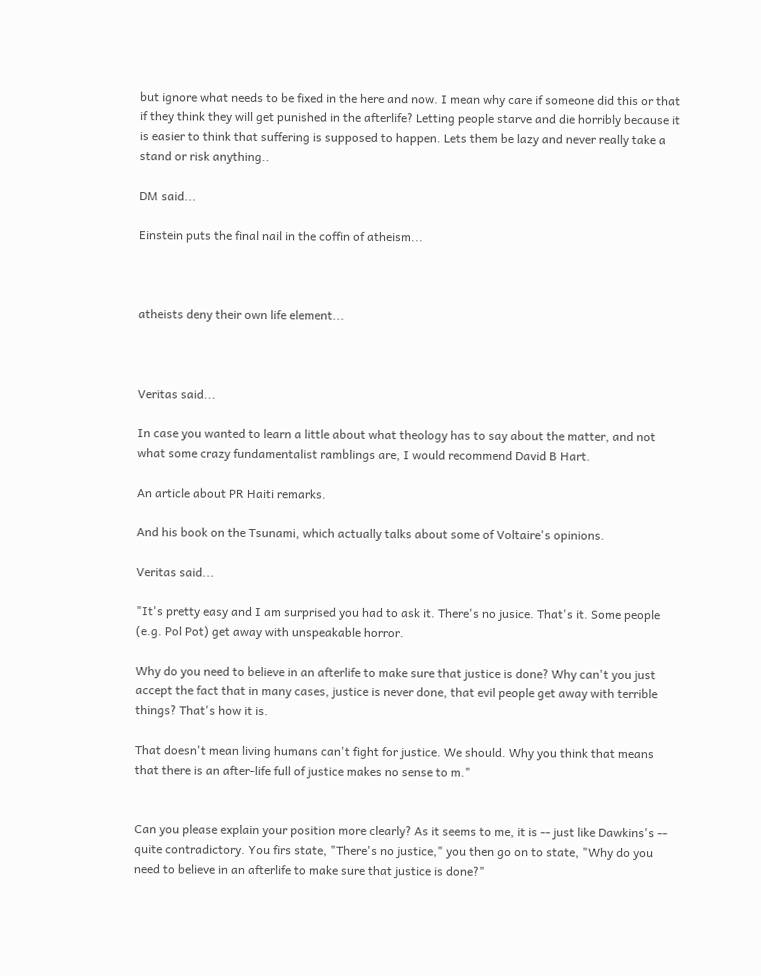but ignore what needs to be fixed in the here and now. I mean why care if someone did this or that if they think they will get punished in the afterlife? Letting people starve and die horribly because it is easier to think that suffering is supposed to happen. Lets them be lazy and never really take a stand or risk anything..

DM said...

Einstein puts the final nail in the coffin of atheism...



atheists deny their own life element...



Veritas said...

In case you wanted to learn a little about what theology has to say about the matter, and not what some crazy fundamentalist ramblings are, I would recommend David B Hart.

An article about PR Haiti remarks.

And his book on the Tsunami, which actually talks about some of Voltaire's opinions.

Veritas said...

"It's pretty easy and I am surprised you had to ask it. There's no jusice. That's it. Some people (e.g. Pol Pot) get away with unspeakable horror.

Why do you need to believe in an afterlife to make sure that justice is done? Why can't you just accept the fact that in many cases, justice is never done, that evil people get away with terrible things? That's how it is.

That doesn't mean living humans can't fight for justice. We should. Why you think that means that there is an after-life full of justice makes no sense to m."


Can you please explain your position more clearly? As it seems to me, it is -- just like Dawkins's -- quite contradictory. You firs state, "There's no justice," you then go on to state, "Why do you need to believe in an afterlife to make sure that justice is done?"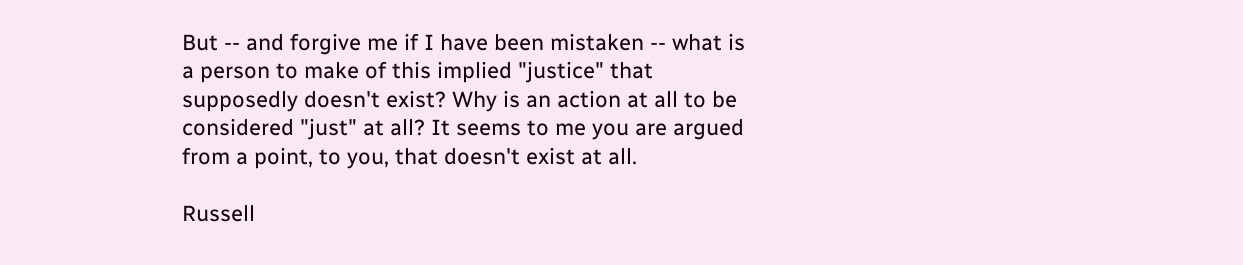But -- and forgive me if I have been mistaken -- what is a person to make of this implied "justice" that supposedly doesn't exist? Why is an action at all to be considered "just" at all? It seems to me you are argued from a point, to you, that doesn't exist at all.

Russell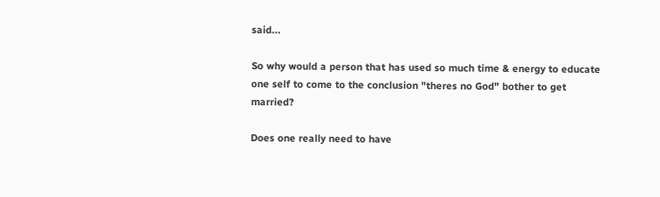said...

So why would a person that has used so much time & energy to educate one self to come to the conclusion "theres no God" bother to get married?

Does one really need to have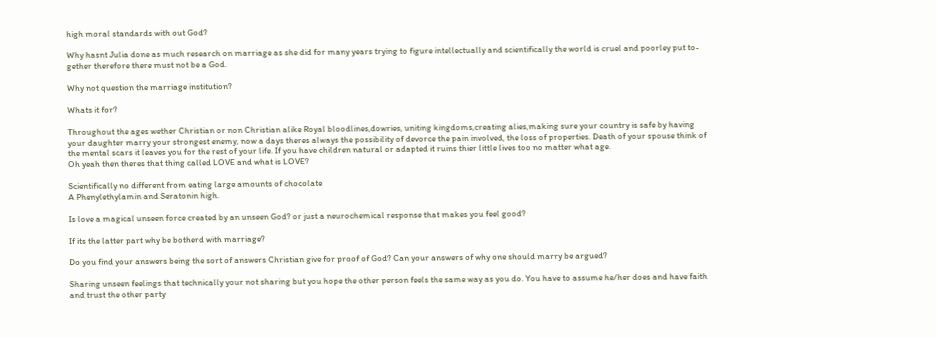high moral standards with out God?

Why hasnt Julia done as much research on marriage as she did for many years trying to figure intellectually and scientifically the world is cruel and poorley put to-gether therefore there must not be a God.

Why not question the marriage institution?

Whats it for?

Throughout the ages wether Christian or non Christian alike Royal bloodlines,dowries, uniting kingdoms,creating alies,making sure your country is safe by having your daughter marry your strongest enemy, now a days theres always the possibility of devorce the pain involved, the loss of properties. Death of your spouse think of the mental scars it leaves you for the rest of your life. If you have children natural or adapted it ruins thier little lives too no matter what age.
Oh yeah then theres that thing called LOVE and what is LOVE?

Scientifically no different from eating large amounts of chocolate
A Phenylethylamin and Seratonin high.

Is love a magical unseen force created by an unseen God? or just a neurochemical response that makes you feel good?

If its the latter part why be botherd with marriage?

Do you find your answers being the sort of answers Christian give for proof of God? Can your answers of why one should marry be argued?

Sharing unseen feelings that technically your not sharing but you hope the other person feels the same way as you do. You have to assume he/her does and have faith and trust the other party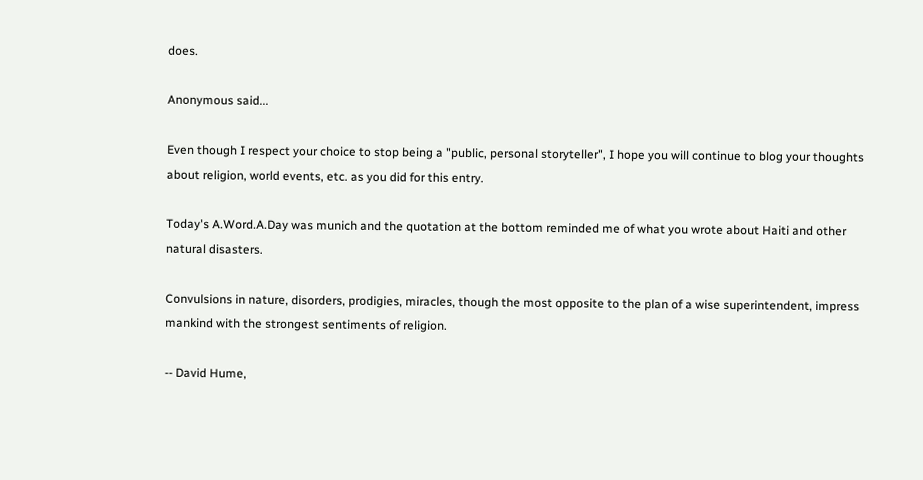does.

Anonymous said...

Even though I respect your choice to stop being a "public, personal storyteller", I hope you will continue to blog your thoughts about religion, world events, etc. as you did for this entry.

Today's A.Word.A.Day was munich and the quotation at the bottom reminded me of what you wrote about Haiti and other natural disasters.

Convulsions in nature, disorders, prodigies, miracles, though the most opposite to the plan of a wise superintendent, impress mankind with the strongest sentiments of religion.

-- David Hume,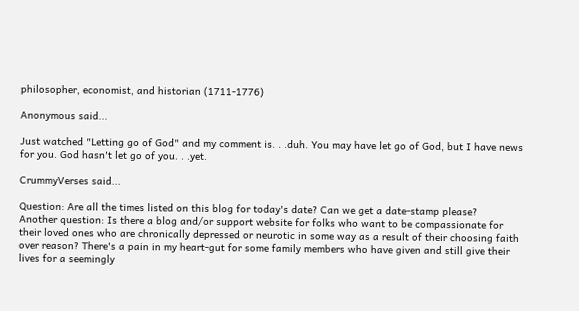philosopher, economist, and historian (1711-1776)

Anonymous said...

Just watched "Letting go of God" and my comment is. . .duh. You may have let go of God, but I have news for you. God hasn't let go of you. . .yet.

CrummyVerses said...

Question: Are all the times listed on this blog for today's date? Can we get a date-stamp please?
Another question: Is there a blog and/or support website for folks who want to be compassionate for their loved ones who are chronically depressed or neurotic in some way as a result of their choosing faith over reason? There's a pain in my heart-gut for some family members who have given and still give their lives for a seemingly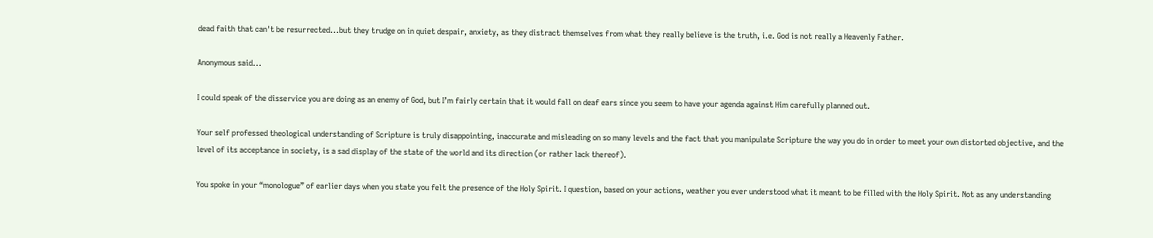dead faith that can't be resurrected...but they trudge on in quiet despair, anxiety, as they distract themselves from what they really believe is the truth, i.e. God is not really a Heavenly Father.

Anonymous said...

I could speak of the disservice you are doing as an enemy of God, but I’m fairly certain that it would fall on deaf ears since you seem to have your agenda against Him carefully planned out.

Your self professed theological understanding of Scripture is truly disappointing, inaccurate and misleading on so many levels and the fact that you manipulate Scripture the way you do in order to meet your own distorted objective, and the level of its acceptance in society, is a sad display of the state of the world and its direction (or rather lack thereof).

You spoke in your “monologue” of earlier days when you state you felt the presence of the Holy Spirit. I question, based on your actions, weather you ever understood what it meant to be filled with the Holy Spirit. Not as any understanding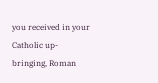you received in your Catholic up-bringing, Roman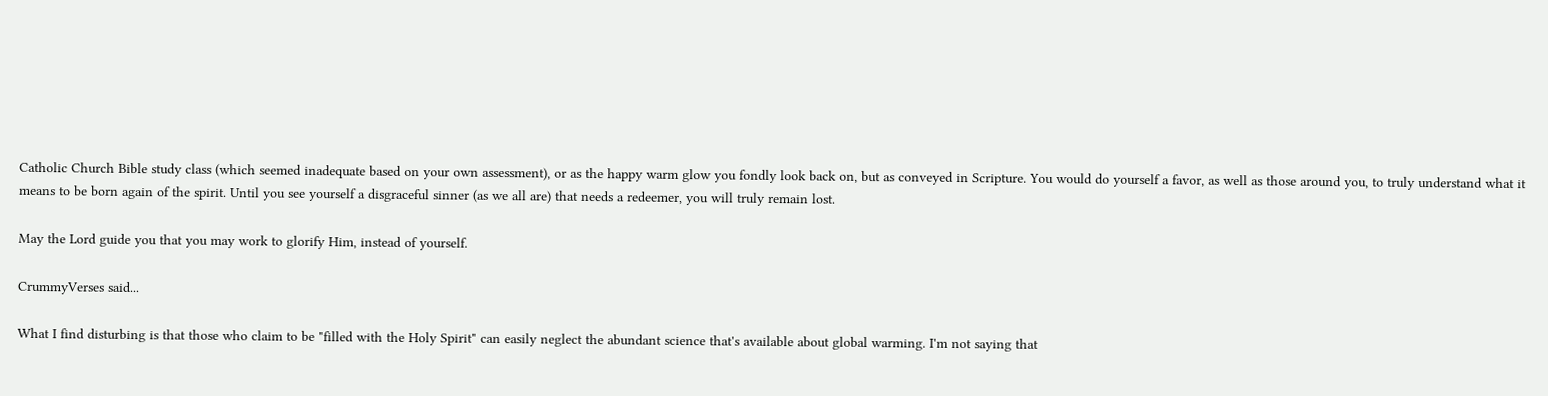Catholic Church Bible study class (which seemed inadequate based on your own assessment), or as the happy warm glow you fondly look back on, but as conveyed in Scripture. You would do yourself a favor, as well as those around you, to truly understand what it means to be born again of the spirit. Until you see yourself a disgraceful sinner (as we all are) that needs a redeemer, you will truly remain lost.

May the Lord guide you that you may work to glorify Him, instead of yourself.

CrummyVerses said...

What I find disturbing is that those who claim to be "filled with the Holy Spirit" can easily neglect the abundant science that's available about global warming. I'm not saying that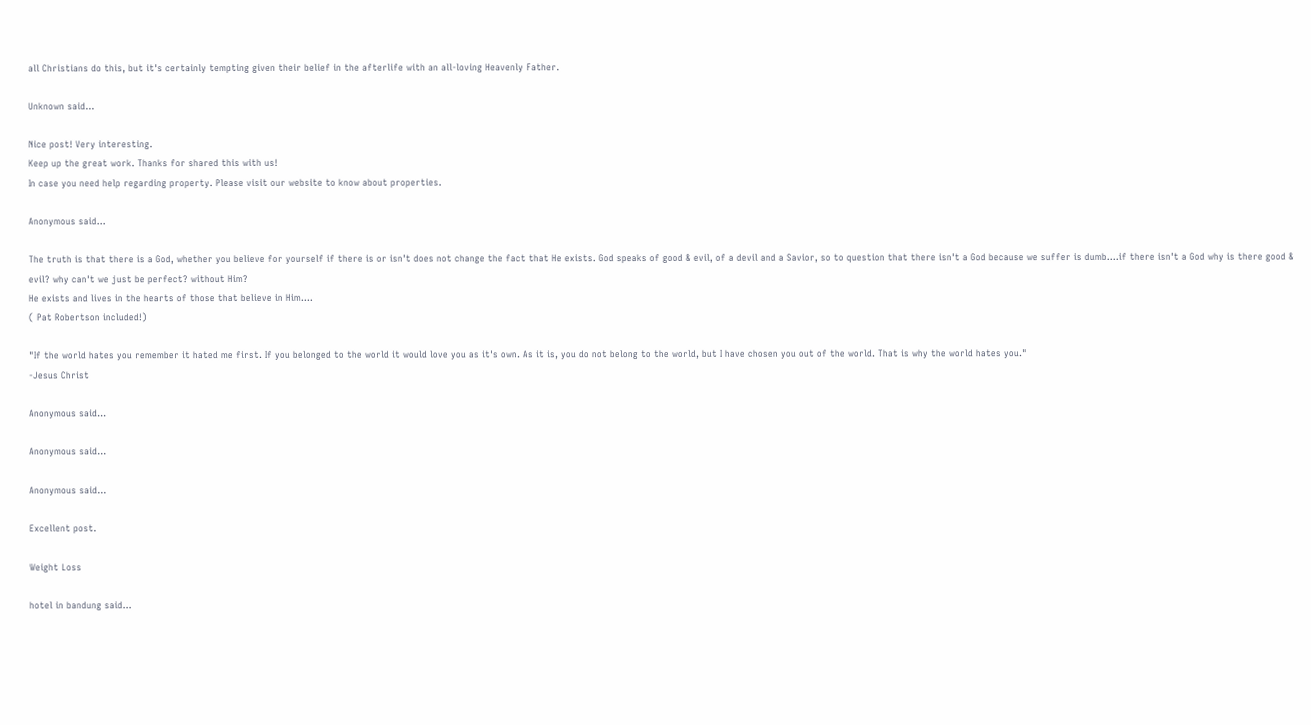all Christians do this, but it's certainly tempting given their belief in the afterlife with an all-loving Heavenly Father.

Unknown said...

Nice post! Very interesting.
Keep up the great work. Thanks for shared this with us!
In case you need help regarding property. Please visit our website to know about properties.

Anonymous said...

The truth is that there is a God, whether you believe for yourself if there is or isn't does not change the fact that He exists. God speaks of good & evil, of a devil and a Savior, so to question that there isn't a God because we suffer is dumb....if there isn't a God why is there good & evil? why can't we just be perfect? without Him?
He exists and lives in the hearts of those that believe in Him....
( Pat Robertson included!)

"If the world hates you remember it hated me first. If you belonged to the world it would love you as it's own. As it is, you do not belong to the world, but I have chosen you out of the world. That is why the world hates you."
-Jesus Christ

Anonymous said...

Anonymous said...

Anonymous said...

Excellent post.

Weight Loss

hotel in bandung said...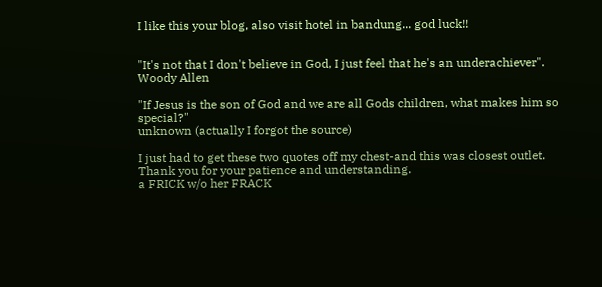I like this your blog, also visit hotel in bandung... god luck!!


"It's not that I don't believe in God, I just feel that he's an underachiever".
Woody Allen

"If Jesus is the son of God and we are all Gods children, what makes him so special?"
unknown (actually I forgot the source)

I just had to get these two quotes off my chest-and this was closest outlet. Thank you for your patience and understanding.
a FRICK w/o her FRACK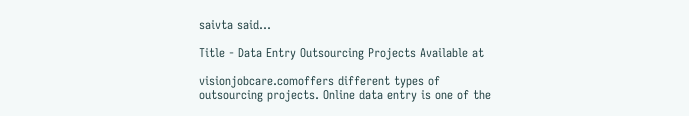saivta said...

Title - Data Entry Outsourcing Projects Available at

visionjobcare.comoffers different types of outsourcing projects. Online data entry is one of the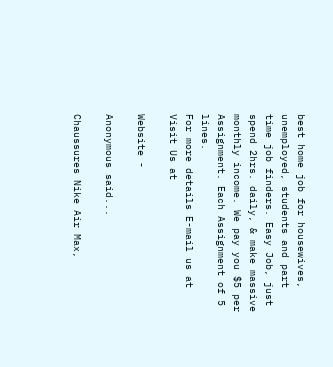best home job for housewives, unemployed, students and part time job finders. Easy Job, just spend 2hrs. daily, & make massive monthly income. We pay you $5 per Assignment. Each Assignment of 5 lines.
For more details E-mail us at
Visit Us at

Website -

Anonymous said...

Chaussures Nike Air Max,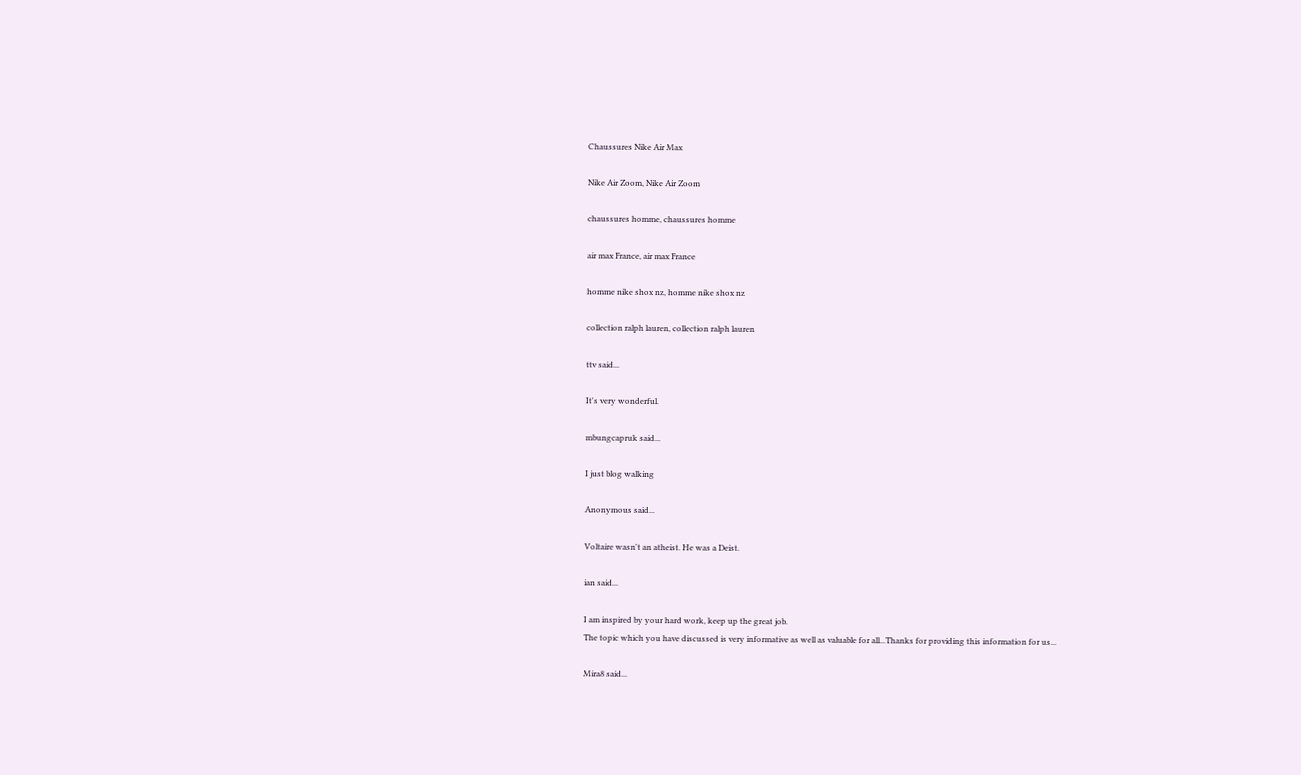Chaussures Nike Air Max

Nike Air Zoom, Nike Air Zoom

chaussures homme, chaussures homme

air max France, air max France

homme nike shox nz, homme nike shox nz

collection ralph lauren, collection ralph lauren

ttv said...

It's very wonderful.

mbungcapruk said...

I just blog walking

Anonymous said...

Voltaire wasn't an atheist. He was a Deist.

ian said...

I am inspired by your hard work, keep up the great job.
The topic which you have discussed is very informative as well as valuable for all...Thanks for providing this information for us...

Mira8 said...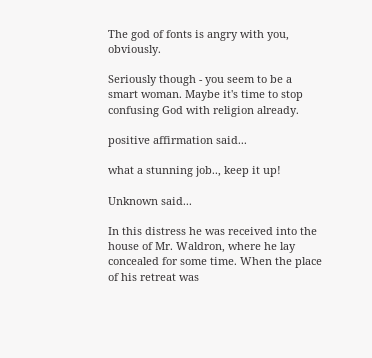The god of fonts is angry with you, obviously.

Seriously though - you seem to be a smart woman. Maybe it's time to stop confusing God with religion already.

positive affirmation said...

what a stunning job.., keep it up!

Unknown said...

In this distress he was received into the house of Mr. Waldron, where he lay concealed for some time. When the place of his retreat was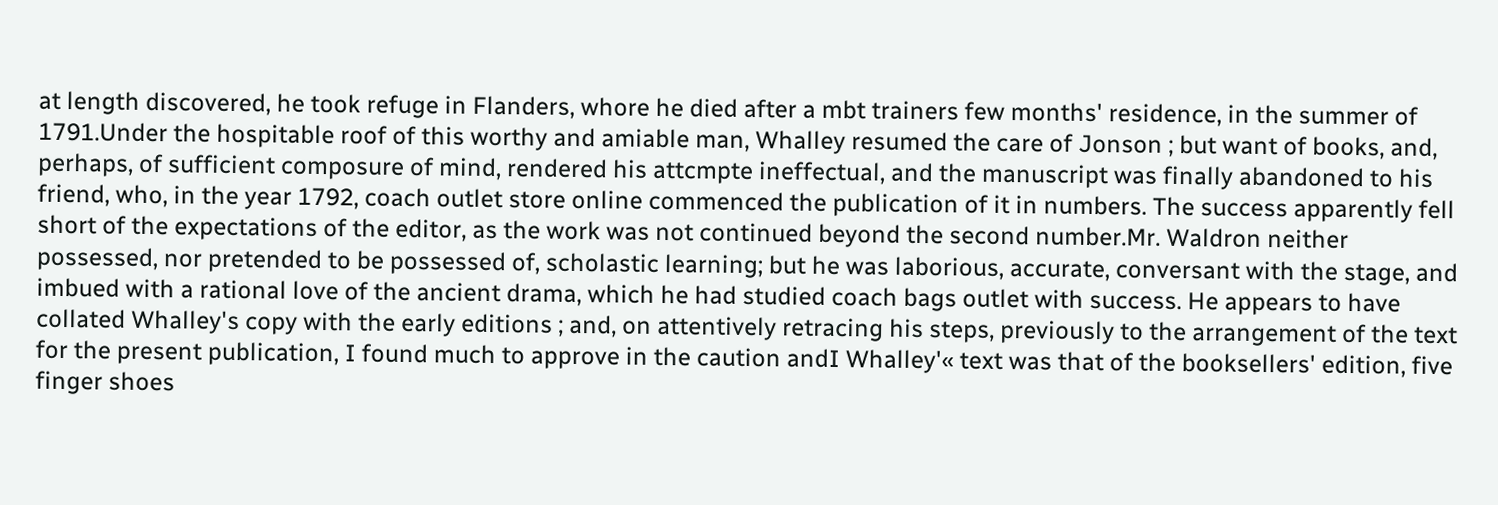at length discovered, he took refuge in Flanders, whore he died after a mbt trainers few months' residence, in the summer of 1791.Under the hospitable roof of this worthy and amiable man, Whalley resumed the care of Jonson ; but want of books, and, perhaps, of sufficient composure of mind, rendered his attcmpte ineffectual, and the manuscript was finally abandoned to his friend, who, in the year 1792, coach outlet store online commenced the publication of it in numbers. The success apparently fell short of the expectations of the editor, as the work was not continued beyond the second number.Mr. Waldron neither possessed, nor pretended to be possessed of, scholastic learning; but he was laborious, accurate, conversant with the stage, and imbued with a rational love of the ancient drama, which he had studied coach bags outlet with success. He appears to have collated Whalley's copy with the early editions ; and, on attentively retracing his steps, previously to the arrangement of the text for the present publication, I found much to approve in the caution andI Whalley'« text was that of the booksellers' edition, five finger shoes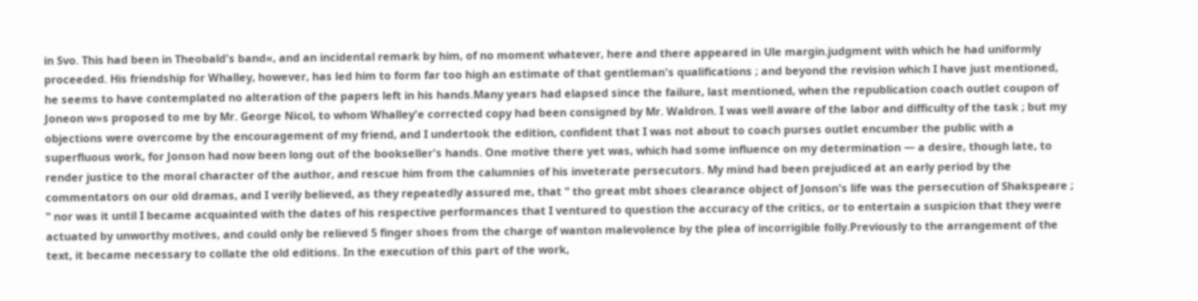in Svo. This had been in Theobald's band«, and an incidental remark by him, of no moment whatever, here and there appeared in Ule margin.judgment with which he had uniformly proceeded. His friendship for Whalley, however, has led him to form far too high an estimate of that gentleman's qualifications ; and beyond the revision which I have just mentioned, he seems to have contemplated no alteration of the papers left in his hands.Many years had elapsed since the failure, last mentioned, when the republication coach outlet coupon of Joneon w»s proposed to me by Mr. George Nicol, to whom Whalley'e corrected copy had been consigned by Mr. Waldron. I was well aware of the labor and difficulty of the task ; but my objections were overcome by the encouragement of my friend, and I undertook the edition, confident that I was not about to coach purses outlet encumber the public with a superfluous work, for Jonson had now been long out of the bookseller's hands. One motive there yet was, which had some influence on my determination — a desire, though late, to render justice to the moral character of the author, and rescue him from the calumnies of his inveterate persecutors. My mind had been prejudiced at an early period by the commentators on our old dramas, and I verily believed, as they repeatedly assured me, that " tho great mbt shoes clearance object of Jonson's life was the persecution of Shakspeare ; " nor was it until I became acquainted with the dates of his respective performances that I ventured to question the accuracy of the critics, or to entertain a suspicion that they were actuated by unworthy motives, and could only be relieved 5 finger shoes from the charge of wanton malevolence by the plea of incorrigible folly.Previously to the arrangement of the text, it became necessary to collate the old editions. In the execution of this part of the work,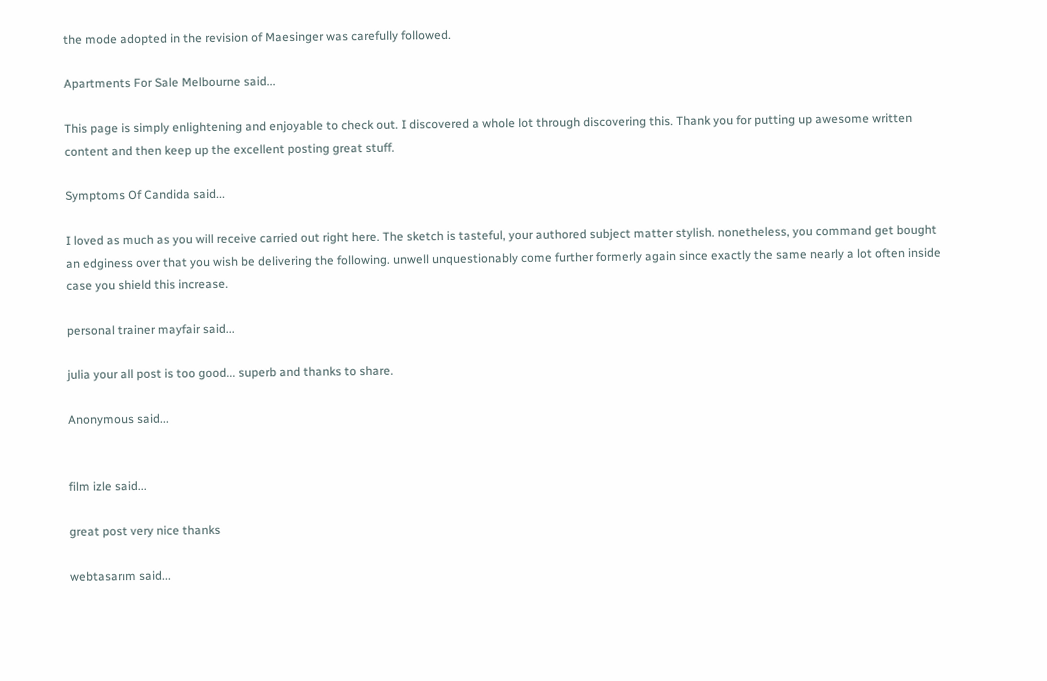the mode adopted in the revision of Maesinger was carefully followed.

Apartments For Sale Melbourne said...

This page is simply enlightening and enjoyable to check out. I discovered a whole lot through discovering this. Thank you for putting up awesome written content and then keep up the excellent posting great stuff.

Symptoms Of Candida said...

I loved as much as you will receive carried out right here. The sketch is tasteful, your authored subject matter stylish. nonetheless, you command get bought an edginess over that you wish be delivering the following. unwell unquestionably come further formerly again since exactly the same nearly a lot often inside case you shield this increase.

personal trainer mayfair said...

julia your all post is too good... superb and thanks to share.

Anonymous said...


film izle said...

great post very nice thanks

webtasarım said...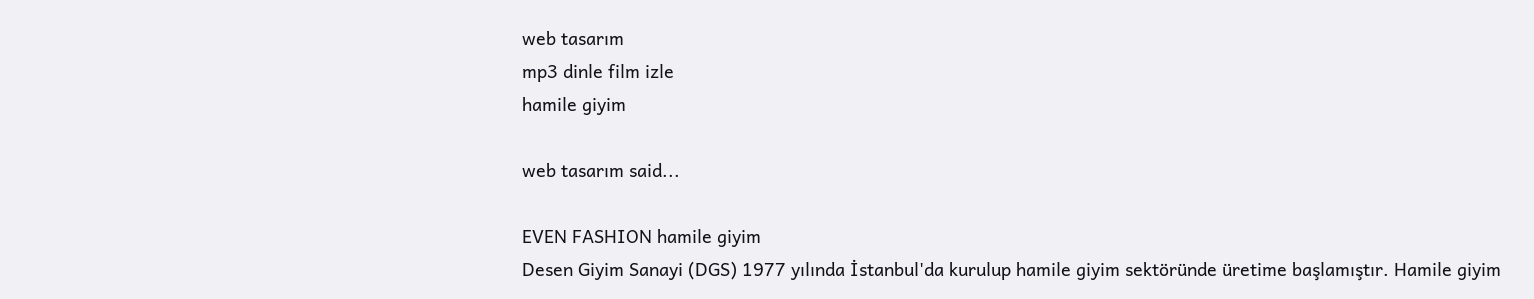web tasarım
mp3 dinle film izle
hamile giyim

web tasarım said...

EVEN FASHION hamile giyim
Desen Giyim Sanayi (DGS) 1977 yılında İstanbul'da kurulup hamile giyim sektöründe üretime başlamıştır. Hamile giyim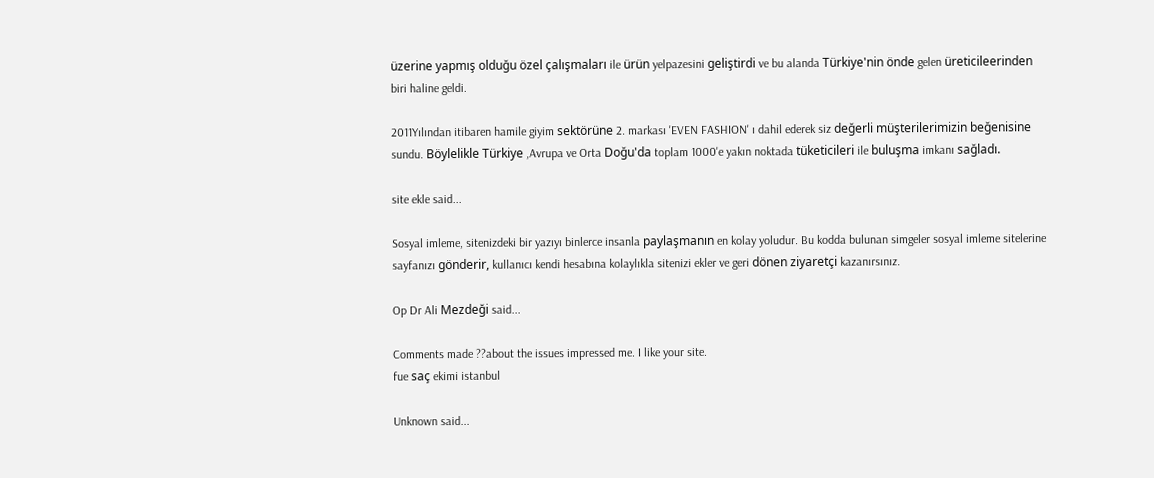üzerine yapmış olduğu özel çalışmaları ile ürün yelpazesini geliştirdi ve bu alanda Türkiye'nin önde gelen üreticileerinden biri haline geldi.

2011Yılından itibaren hamile giyim sektörüne 2. markası 'EVEN FASHION' ı dahil ederek siz değerli müşterilerimizin beğenisine sundu. Böylelikle Türkiye ,Avrupa ve Orta Doğu'da toplam 1000'e yakın noktada tüketicileri ile buluşma imkanı sağladı.

site ekle said...

Sosyal imleme, sitenizdeki bir yazıyı binlerce insanla paylaşmanın en kolay yoludur. Bu kodda bulunan simgeler sosyal imleme sitelerine sayfanızı gönderir, kullanıcı kendi hesabına kolaylıkla sitenizi ekler ve geri dönen ziyaretçi kazanırsınız.

Op Dr Ali Mezdeği said...

Comments made ??about the issues impressed me. I like your site.
fue saç ekimi istanbul

Unknown said...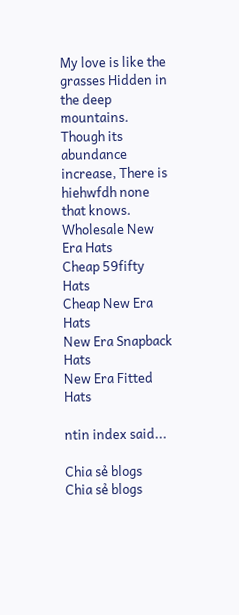My love is like the grasses Hidden in the deep mountains.
Though its abundance increase, There is hiehwfdh none that knows.
Wholesale New Era Hats
Cheap 59fifty Hats
Cheap New Era Hats
New Era Snapback Hats
New Era Fitted Hats

ntin index said...

Chia sẻ blogs
Chia sẻ blogs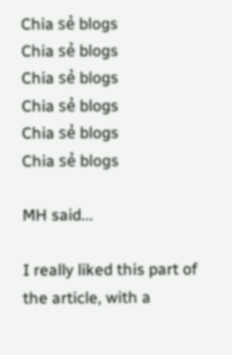Chia sẻ blogs
Chia sẻ blogs
Chia sẻ blogs
Chia sẻ blogs
Chia sẻ blogs
Chia sẻ blogs

MH said...

I really liked this part of the article, with a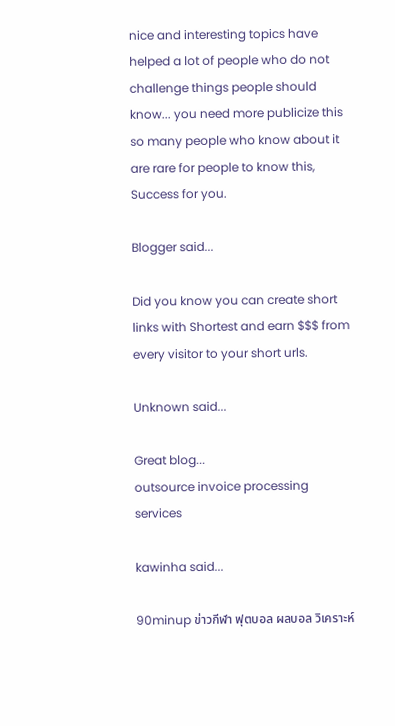nice and interesting topics have helped a lot of people who do not challenge things people should know... you need more publicize this so many people who know about it are rare for people to know this, Success for you.

Blogger said...

Did you know you can create short links with Shortest and earn $$$ from every visitor to your short urls.

Unknown said...

Great blog...
outsource invoice processing services

kawinha said...

90minup ข่าวกีฬา ฟุตบอล ผลบอล วิเคราะห์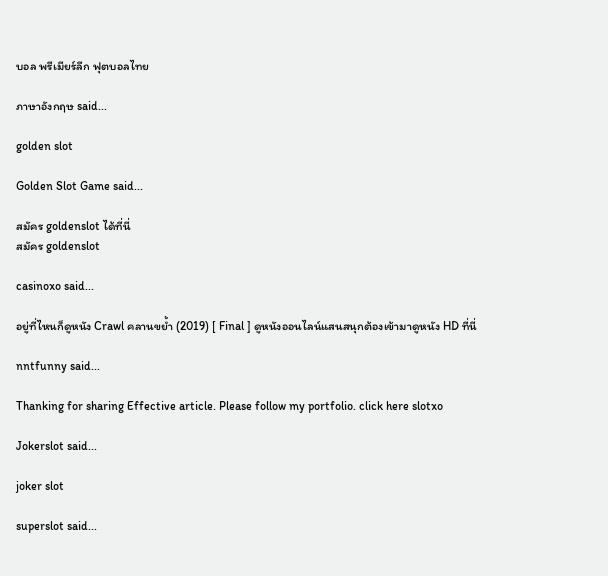บอล พรีเมียร์ลีก ฟุตบอลไทย

ภาษาอังกฤษ said...

golden slot

Golden Slot Game said...

สมัคร goldenslot ได้ที่นี่
สมัคร goldenslot

casinoxo said...

อยู่ที่ไหนก็ดูหนัง Crawl คลานขย้ำ (2019) [ Final ] ดูหนังออนไลน์แสนสนุกต้องเข้ามาดูหนัง HD ที่นี่

nntfunny said...

Thanking for sharing Effective article. Please follow my portfolio. click here slotxo

Jokerslot said...

joker slot

superslot said...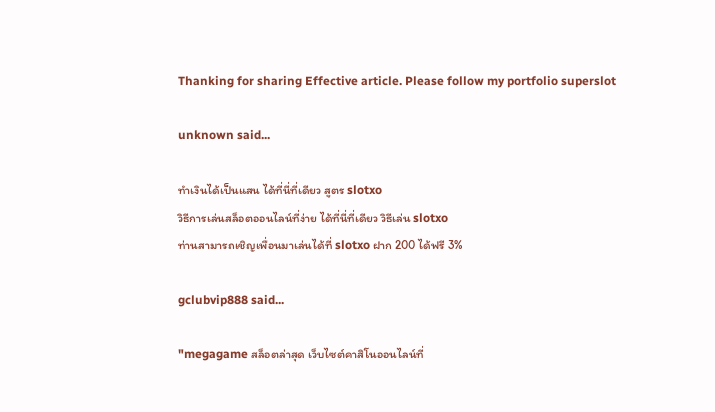Thanking for sharing Effective article. Please follow my portfolio superslot

unknown said...

ทำเงินได้เป็นแสน ได้ที่นี่ที่เดียว สูตร slotxo
วิธีการเล่นสล็อตออนไลน์ที่ง่าย ได้ที่นี่ที่เดียว วิธีเล่น slotxo
ท่านสามารถเชิญเพื่อนมาเล่นได้ที่ slotxo ฝาก 200 ได้ฟรี 3%

gclubvip888 said...

"megagame สล็อตล่าสุด เว็บไซต์คาสิโนออนไลน์ที่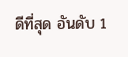ดีที่สุด อันดับ 1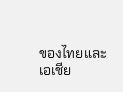ของไทยและเอเชีย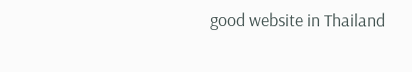good website in Thailand